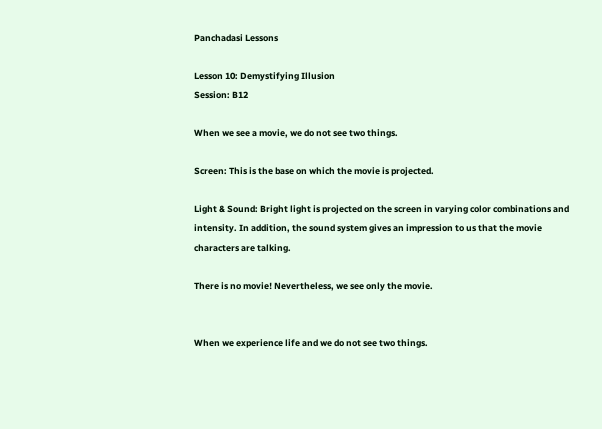Panchadasi Lessons

Lesson 10: Demystifying Illusion
Session: B12

When we see a movie, we do not see two things.

Screen: This is the base on which the movie is projected.

Light & Sound: Bright light is projected on the screen in varying color combinations and intensity. In addition, the sound system gives an impression to us that the movie characters are talking.

There is no movie! Nevertheless, we see only the movie.


When we experience life and we do not see two things.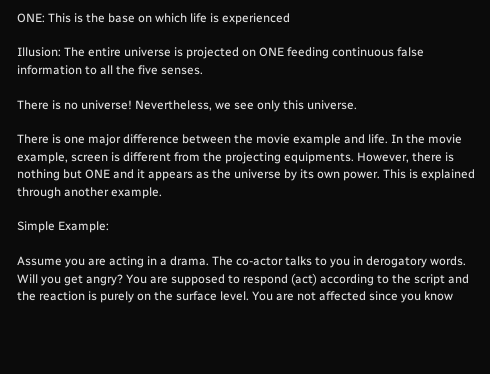ONE: This is the base on which life is experienced

Illusion: The entire universe is projected on ONE feeding continuous false information to all the five senses.

There is no universe! Nevertheless, we see only this universe.

There is one major difference between the movie example and life. In the movie example, screen is different from the projecting equipments. However, there is nothing but ONE and it appears as the universe by its own power. This is explained through another example.

Simple Example:

Assume you are acting in a drama. The co-actor talks to you in derogatory words. Will you get angry? You are supposed to respond (act) according to the script and the reaction is purely on the surface level. You are not affected since you know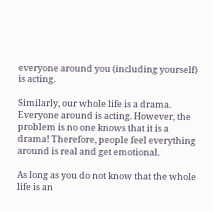everyone around you (including yourself) is acting.

Similarly, our whole life is a drama. Everyone around is acting. However, the problem is no one knows that it is a drama! Therefore, people feel everything around is real and get emotional.

As long as you do not know that the whole life is an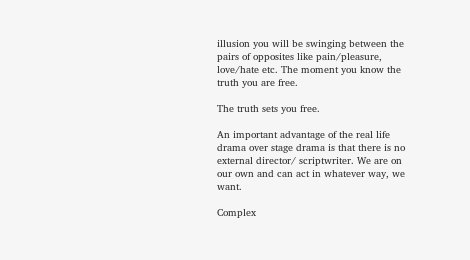illusion you will be swinging between the pairs of opposites like pain/pleasure, love/hate etc. The moment you know the truth you are free.

The truth sets you free.

An important advantage of the real life drama over stage drama is that there is no external director/ scriptwriter. We are on our own and can act in whatever way, we want.

Complex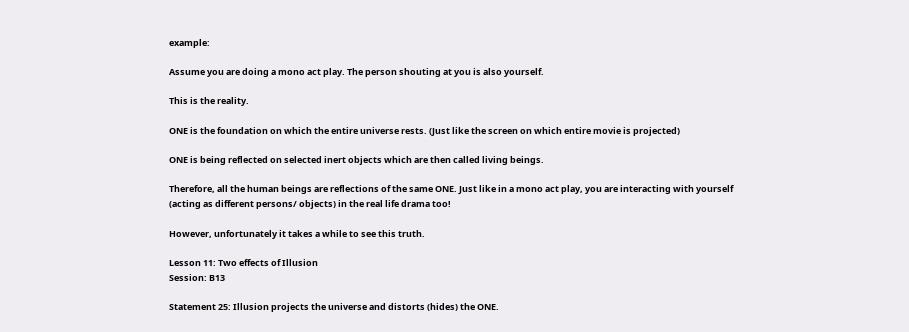example:

Assume you are doing a mono act play. The person shouting at you is also yourself.

This is the reality.

ONE is the foundation on which the entire universe rests. (Just like the screen on which entire movie is projected)

ONE is being reflected on selected inert objects which are then called living beings.

Therefore, all the human beings are reflections of the same ONE. Just like in a mono act play, you are interacting with yourself (acting as different persons/ objects) in the real life drama too!

However, unfortunately it takes a while to see this truth.

Lesson 11: Two effects of Illusion
Session: B13

Statement 25: Illusion projects the universe and distorts (hides) the ONE.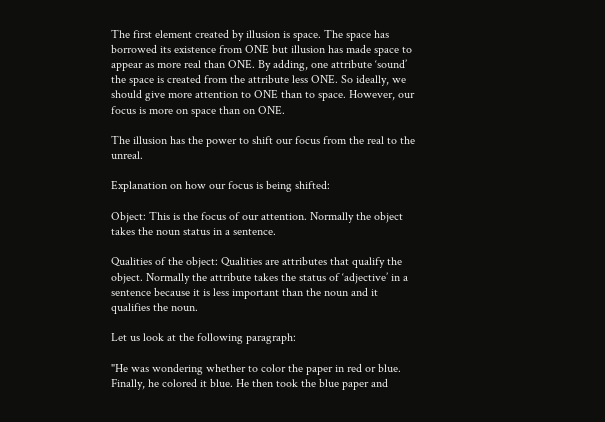The first element created by illusion is space. The space has borrowed its existence from ONE but illusion has made space to appear as more real than ONE. By adding, one attribute ‘sound’ the space is created from the attribute less ONE. So ideally, we should give more attention to ONE than to space. However, our focus is more on space than on ONE.

The illusion has the power to shift our focus from the real to the unreal.

Explanation on how our focus is being shifted:

Object: This is the focus of our attention. Normally the object takes the noun status in a sentence.

Qualities of the object: Qualities are attributes that qualify the object. Normally the attribute takes the status of ‘adjective’ in a sentence because it is less important than the noun and it qualifies the noun.

Let us look at the following paragraph:

"He was wondering whether to color the paper in red or blue. Finally, he colored it blue. He then took the blue paper and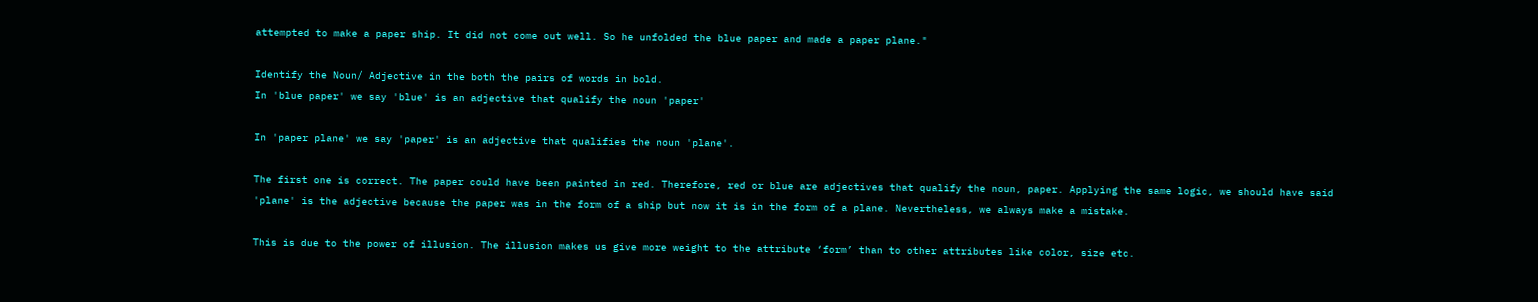attempted to make a paper ship. It did not come out well. So he unfolded the blue paper and made a paper plane."

Identify the Noun/ Adjective in the both the pairs of words in bold.
In 'blue paper' we say 'blue' is an adjective that qualify the noun 'paper'

In 'paper plane' we say 'paper' is an adjective that qualifies the noun 'plane'.

The first one is correct. The paper could have been painted in red. Therefore, red or blue are adjectives that qualify the noun, paper. Applying the same logic, we should have said 'plane' is the adjective because the paper was in the form of a ship but now it is in the form of a plane. Nevertheless, we always make a mistake.

This is due to the power of illusion. The illusion makes us give more weight to the attribute ‘form’ than to other attributes like color, size etc.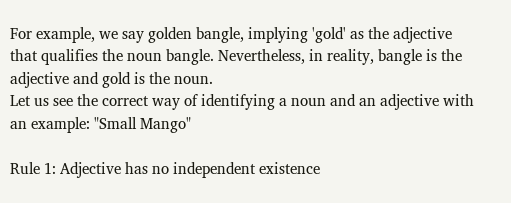For example, we say golden bangle, implying 'gold' as the adjective that qualifies the noun bangle. Nevertheless, in reality, bangle is the adjective and gold is the noun.
Let us see the correct way of identifying a noun and an adjective with an example: "Small Mango"

Rule 1: Adjective has no independent existence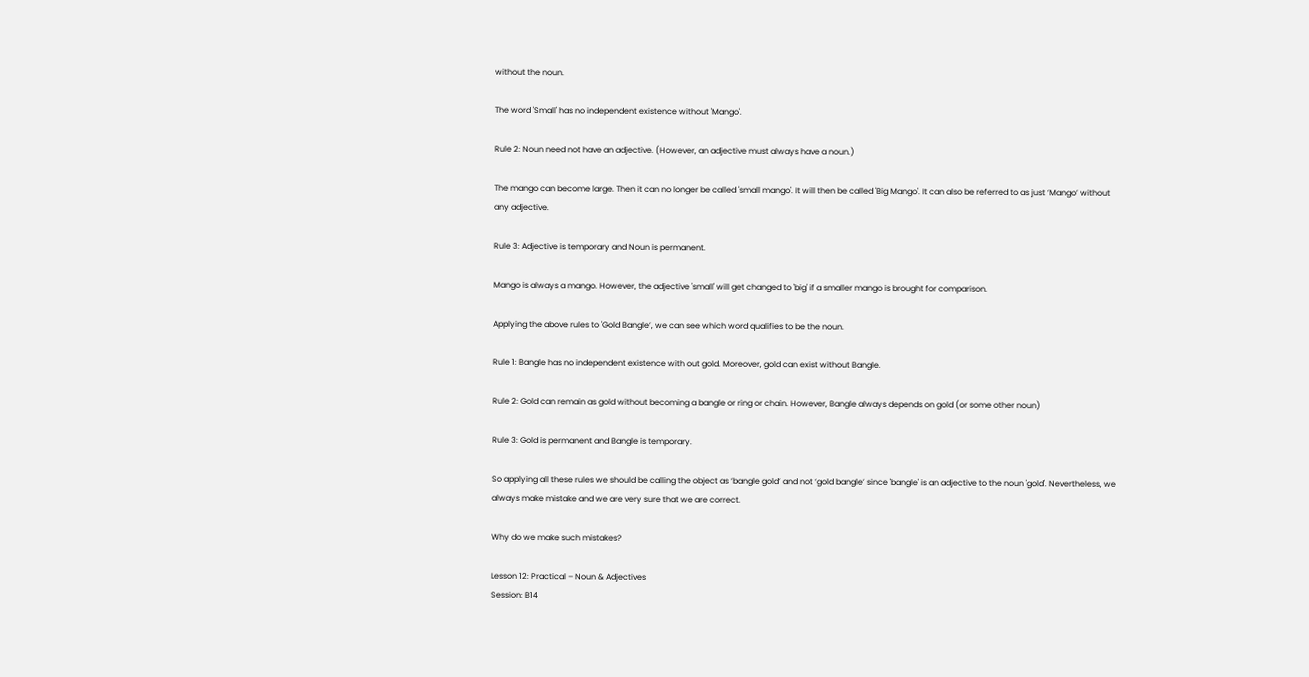without the noun.

The word 'Small' has no independent existence without 'Mango'.

Rule 2: Noun need not have an adjective. (However, an adjective must always have a noun.)

The mango can become large. Then it can no longer be called 'small mango'. It will then be called 'Big Mango'. It can also be referred to as just ‘Mango’ without any adjective.

Rule 3: Adjective is temporary and Noun is permanent.

Mango is always a mango. However, the adjective 'small' will get changed to 'big' if a smaller mango is brought for comparison.

Applying the above rules to 'Gold Bangle’, we can see which word qualifies to be the noun.

Rule 1: Bangle has no independent existence with out gold. Moreover, gold can exist without Bangle.

Rule 2: Gold can remain as gold without becoming a bangle or ring or chain. However, Bangle always depends on gold (or some other noun)

Rule 3: Gold is permanent and Bangle is temporary.

So applying all these rules we should be calling the object as ‘bangle gold’ and not ‘gold bangle’ since 'bangle' is an adjective to the noun 'gold'. Nevertheless, we always make mistake and we are very sure that we are correct.

Why do we make such mistakes?

Lesson 12: Practical – Noun & Adjectives
Session: B14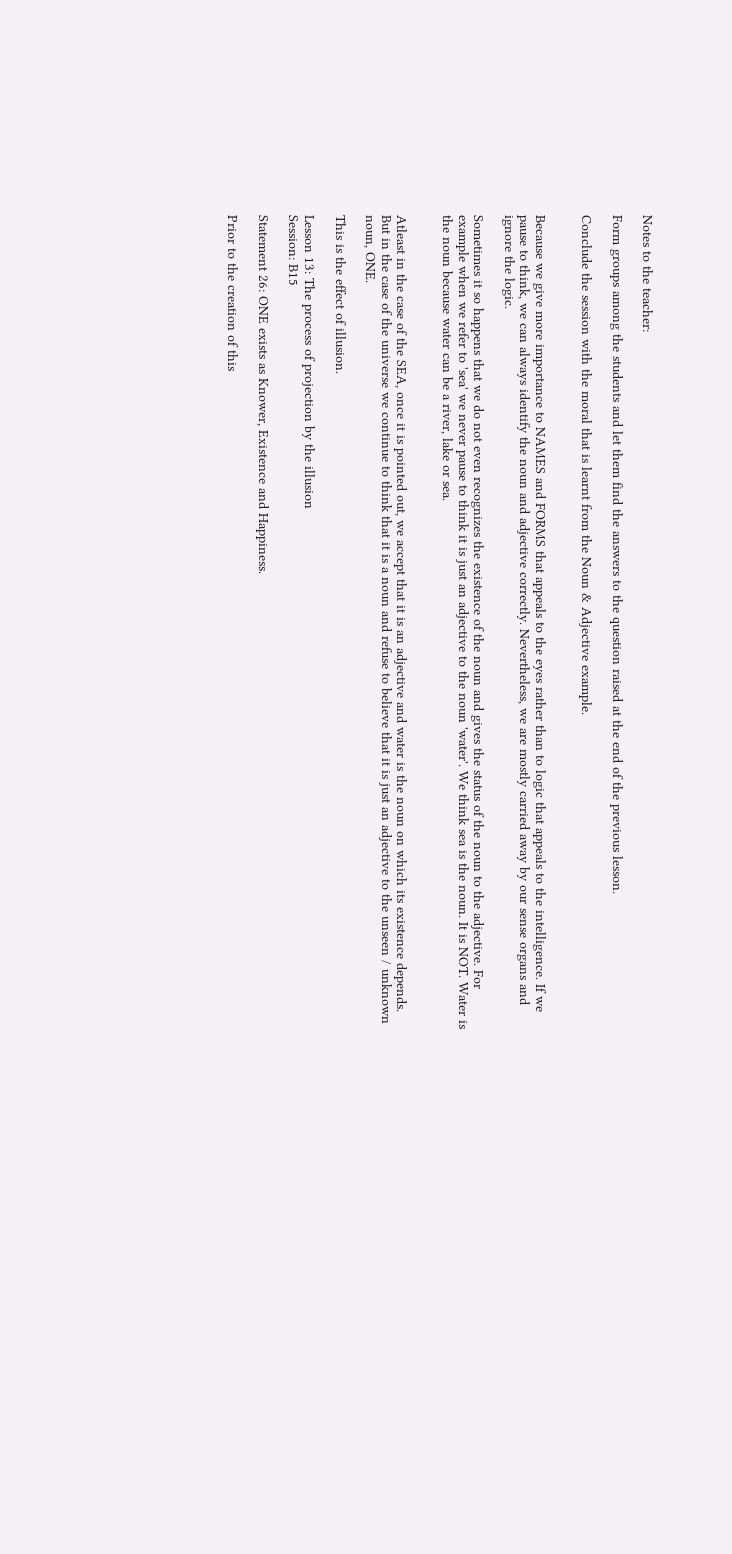Notes to the teacher:

Form groups among the students and let them find the answers to the question raised at the end of the previous lesson.

Conclude the session with the moral that is learnt from the Noun & Adjective example.


Because we give more importance to NAMES and FORMS that appeals to the eyes rather than to logic that appeals to the intelligence. If we pause to think, we can always identify the noun and adjective correctly. Nevertheless, we are mostly carried away by our sense organs and ignore the logic.

Sometimes it so happens that we do not even recognizes the existence of the noun and gives the status of the noun to the adjective. For example when we refer to 'sea' we never pause to think it is just an adjective to the noun 'water'. We think sea is the noun. It is NOT. Water is the noun because water can be a river, lake or sea.


Atleast in the case of the SEA, once it is pointed out, we accept that it is an adjective and water is the noun on which its existence depends. But in the case of the universe we continue to think that it is a noun and refuse to believe that it is just an adjective to the unseen / unknown noun, ONE.

This is the effect of illusion.

Lesson 13: The process of projection by the illusion
Session: B15

Statement 26: ONE exists as Knower, Existence and Happiness.

Prior to the creation of this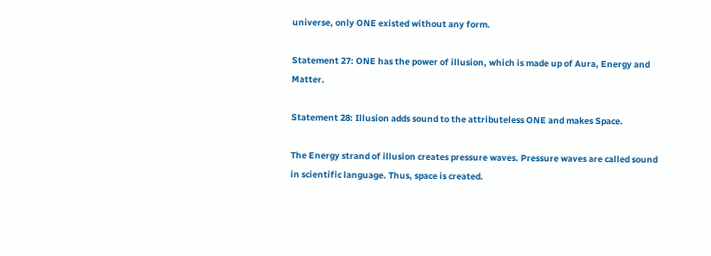universe, only ONE existed without any form.

Statement 27: ONE has the power of illusion, which is made up of Aura, Energy and Matter.

Statement 28: Illusion adds sound to the attributeless ONE and makes Space.

The Energy strand of illusion creates pressure waves. Pressure waves are called sound in scientific language. Thus, space is created.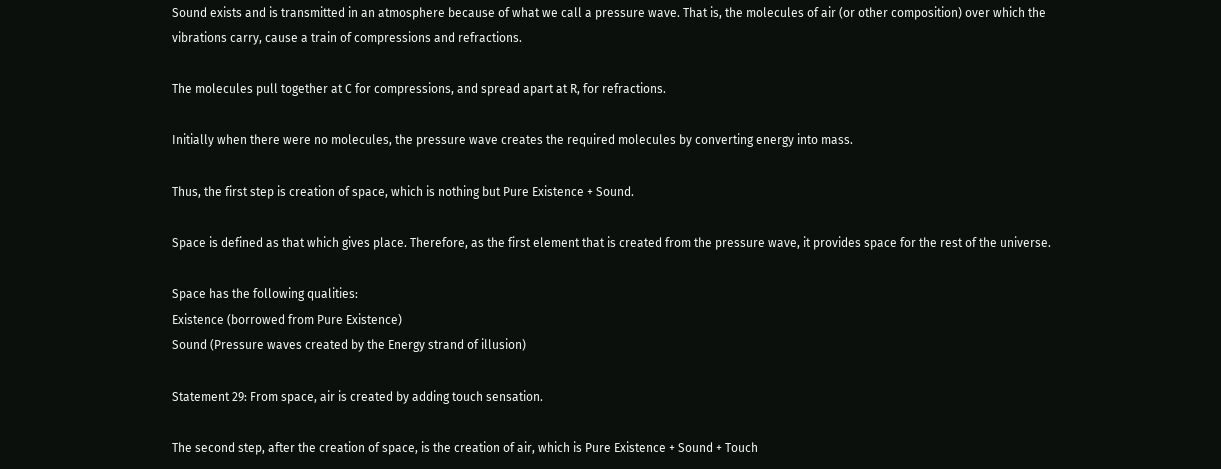Sound exists and is transmitted in an atmosphere because of what we call a pressure wave. That is, the molecules of air (or other composition) over which the vibrations carry, cause a train of compressions and refractions.

The molecules pull together at C for compressions, and spread apart at R, for refractions.

Initially when there were no molecules, the pressure wave creates the required molecules by converting energy into mass.

Thus, the first step is creation of space, which is nothing but Pure Existence + Sound.

Space is defined as that which gives place. Therefore, as the first element that is created from the pressure wave, it provides space for the rest of the universe.

Space has the following qualities:
Existence (borrowed from Pure Existence)
Sound (Pressure waves created by the Energy strand of illusion)

Statement 29: From space, air is created by adding touch sensation.

The second step, after the creation of space, is the creation of air, which is Pure Existence + Sound + Touch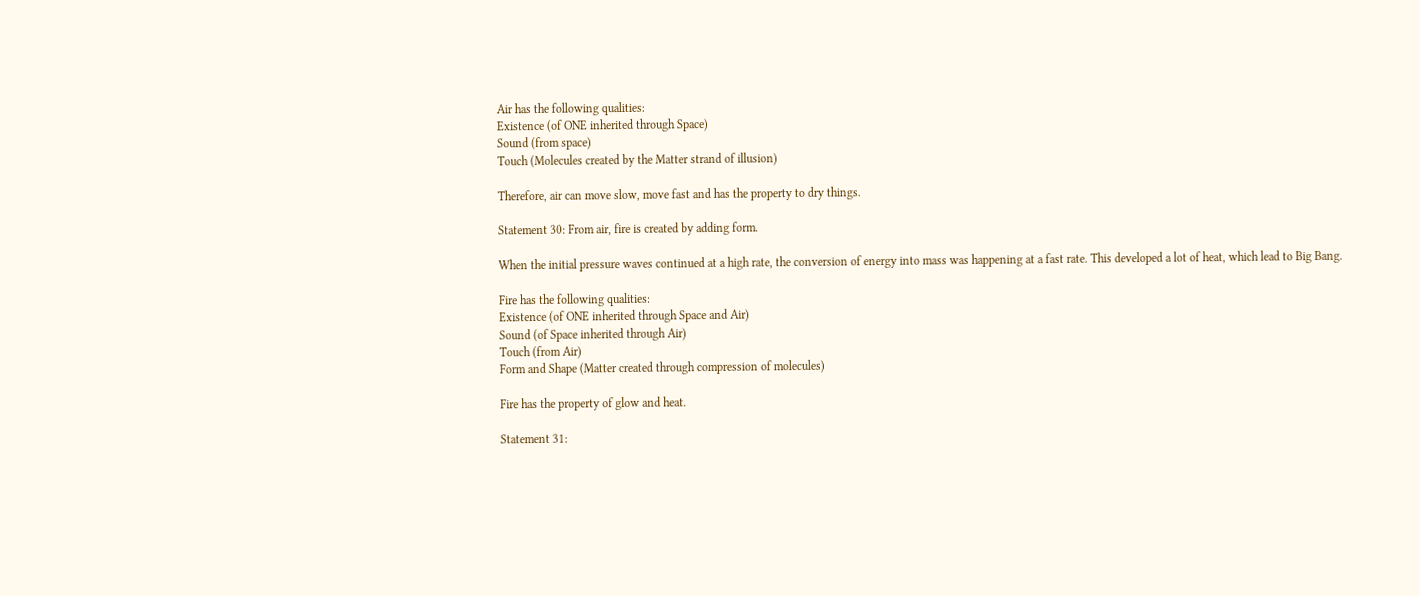Air has the following qualities:
Existence (of ONE inherited through Space)
Sound (from space)
Touch (Molecules created by the Matter strand of illusion)

Therefore, air can move slow, move fast and has the property to dry things.

Statement 30: From air, fire is created by adding form.

When the initial pressure waves continued at a high rate, the conversion of energy into mass was happening at a fast rate. This developed a lot of heat, which lead to Big Bang.

Fire has the following qualities:
Existence (of ONE inherited through Space and Air)
Sound (of Space inherited through Air)
Touch (from Air)
Form and Shape (Matter created through compression of molecules)

Fire has the property of glow and heat.

Statement 31: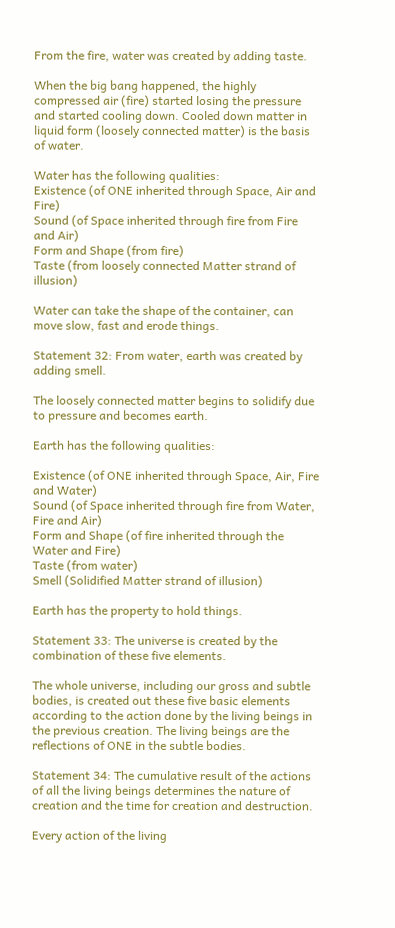From the fire, water was created by adding taste.

When the big bang happened, the highly compressed air (fire) started losing the pressure and started cooling down. Cooled down matter in liquid form (loosely connected matter) is the basis of water.

Water has the following qualities:
Existence (of ONE inherited through Space, Air and Fire)
Sound (of Space inherited through fire from Fire and Air)
Form and Shape (from fire)
Taste (from loosely connected Matter strand of illusion)

Water can take the shape of the container, can move slow, fast and erode things.

Statement 32: From water, earth was created by adding smell.

The loosely connected matter begins to solidify due to pressure and becomes earth.

Earth has the following qualities:

Existence (of ONE inherited through Space, Air, Fire and Water)
Sound (of Space inherited through fire from Water, Fire and Air)
Form and Shape (of fire inherited through the Water and Fire)
Taste (from water)
Smell (Solidified Matter strand of illusion)

Earth has the property to hold things.

Statement 33: The universe is created by the combination of these five elements.

The whole universe, including our gross and subtle bodies, is created out these five basic elements according to the action done by the living beings in the previous creation. The living beings are the reflections of ONE in the subtle bodies.

Statement 34: The cumulative result of the actions of all the living beings determines the nature of creation and the time for creation and destruction.

Every action of the living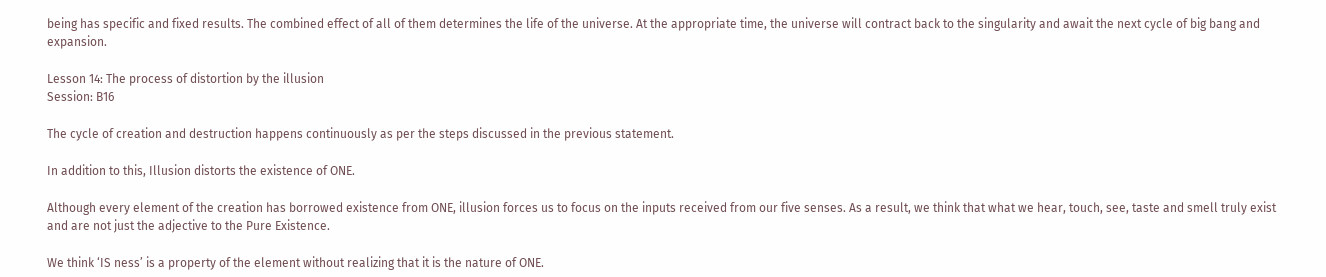being has specific and fixed results. The combined effect of all of them determines the life of the universe. At the appropriate time, the universe will contract back to the singularity and await the next cycle of big bang and expansion.

Lesson 14: The process of distortion by the illusion
Session: B16

The cycle of creation and destruction happens continuously as per the steps discussed in the previous statement.

In addition to this, Illusion distorts the existence of ONE.

Although every element of the creation has borrowed existence from ONE, illusion forces us to focus on the inputs received from our five senses. As a result, we think that what we hear, touch, see, taste and smell truly exist and are not just the adjective to the Pure Existence.

We think ‘IS ness’ is a property of the element without realizing that it is the nature of ONE.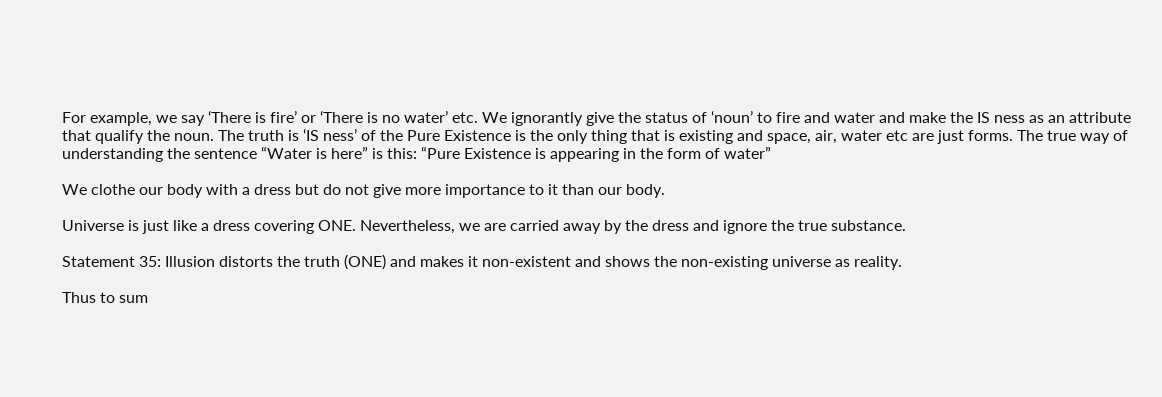For example, we say ‘There is fire’ or ‘There is no water’ etc. We ignorantly give the status of ‘noun’ to fire and water and make the IS ness as an attribute that qualify the noun. The truth is ‘IS ness’ of the Pure Existence is the only thing that is existing and space, air, water etc are just forms. The true way of understanding the sentence “Water is here” is this: “Pure Existence is appearing in the form of water”

We clothe our body with a dress but do not give more importance to it than our body.

Universe is just like a dress covering ONE. Nevertheless, we are carried away by the dress and ignore the true substance.

Statement 35: Illusion distorts the truth (ONE) and makes it non-existent and shows the non-existing universe as reality.

Thus to sum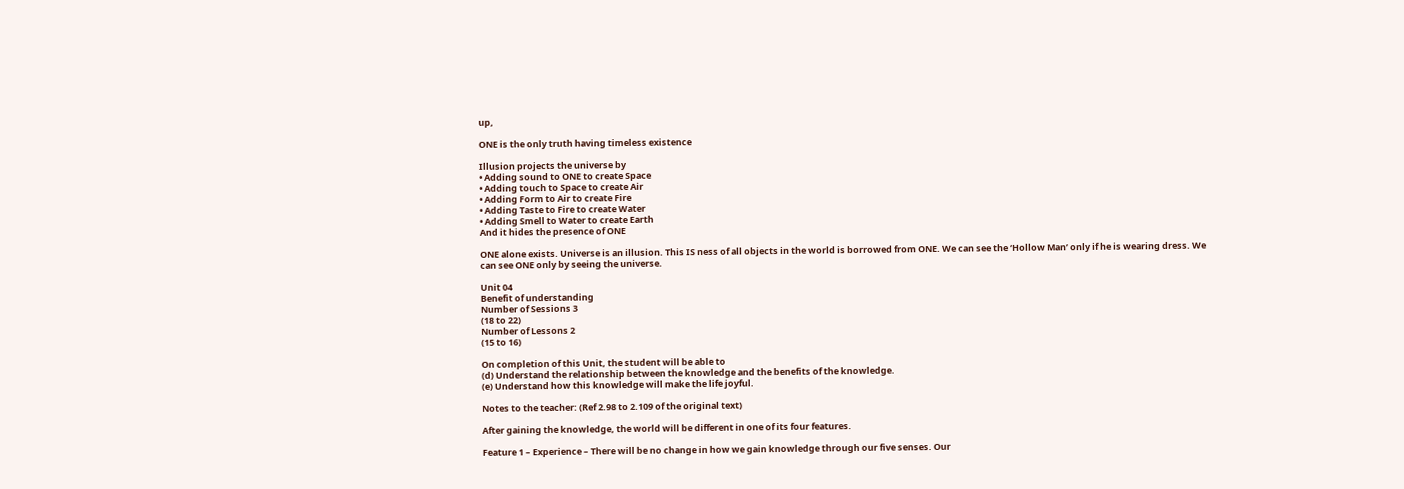up,

ONE is the only truth having timeless existence

Illusion projects the universe by
• Adding sound to ONE to create Space
• Adding touch to Space to create Air
• Adding Form to Air to create Fire
• Adding Taste to Fire to create Water
• Adding Smell to Water to create Earth
And it hides the presence of ONE

ONE alone exists. Universe is an illusion. This IS ness of all objects in the world is borrowed from ONE. We can see the ‘Hollow Man’ only if he is wearing dress. We can see ONE only by seeing the universe.

Unit 04
Benefit of understanding
Number of Sessions 3
(18 to 22)
Number of Lessons 2
(15 to 16)

On completion of this Unit, the student will be able to
(d) Understand the relationship between the knowledge and the benefits of the knowledge.
(e) Understand how this knowledge will make the life joyful.

Notes to the teacher: (Ref 2.98 to 2.109 of the original text)

After gaining the knowledge, the world will be different in one of its four features.

Feature 1 – Experience – There will be no change in how we gain knowledge through our five senses. Our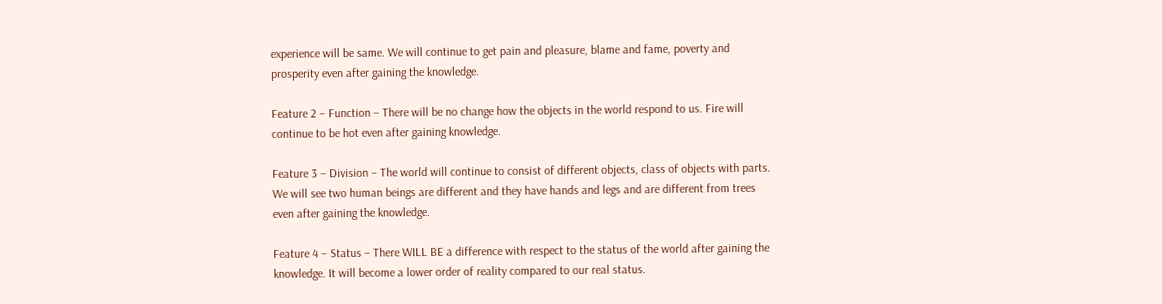experience will be same. We will continue to get pain and pleasure, blame and fame, poverty and prosperity even after gaining the knowledge.

Feature 2 – Function – There will be no change how the objects in the world respond to us. Fire will continue to be hot even after gaining knowledge.

Feature 3 – Division – The world will continue to consist of different objects, class of objects with parts. We will see two human beings are different and they have hands and legs and are different from trees even after gaining the knowledge.

Feature 4 – Status – There WILL BE a difference with respect to the status of the world after gaining the knowledge. It will become a lower order of reality compared to our real status.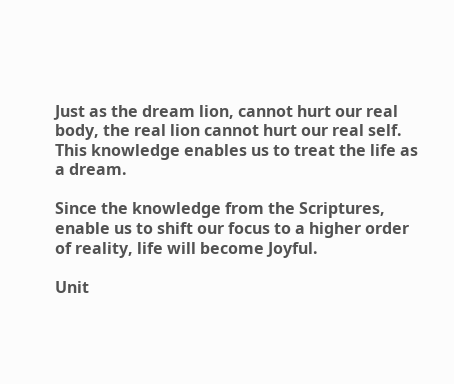Just as the dream lion, cannot hurt our real body, the real lion cannot hurt our real self. This knowledge enables us to treat the life as a dream.

Since the knowledge from the Scriptures, enable us to shift our focus to a higher order of reality, life will become Joyful.

Unit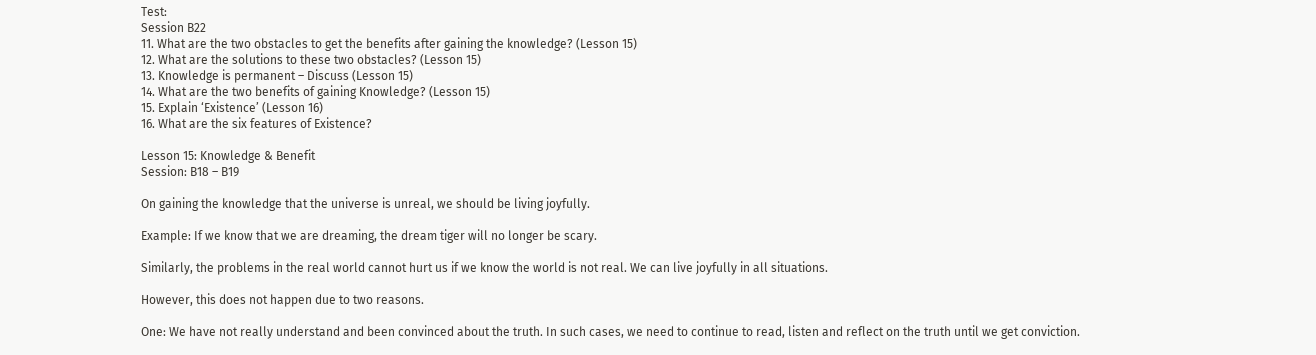Test:
Session B22
11. What are the two obstacles to get the benefits after gaining the knowledge? (Lesson 15)
12. What are the solutions to these two obstacles? (Lesson 15)
13. Knowledge is permanent – Discuss (Lesson 15)
14. What are the two benefits of gaining Knowledge? (Lesson 15)
15. Explain ‘Existence’ (Lesson 16)
16. What are the six features of Existence?

Lesson 15: Knowledge & Benefit
Session: B18 – B19

On gaining the knowledge that the universe is unreal, we should be living joyfully.

Example: If we know that we are dreaming, the dream tiger will no longer be scary.

Similarly, the problems in the real world cannot hurt us if we know the world is not real. We can live joyfully in all situations.

However, this does not happen due to two reasons.

One: We have not really understand and been convinced about the truth. In such cases, we need to continue to read, listen and reflect on the truth until we get conviction.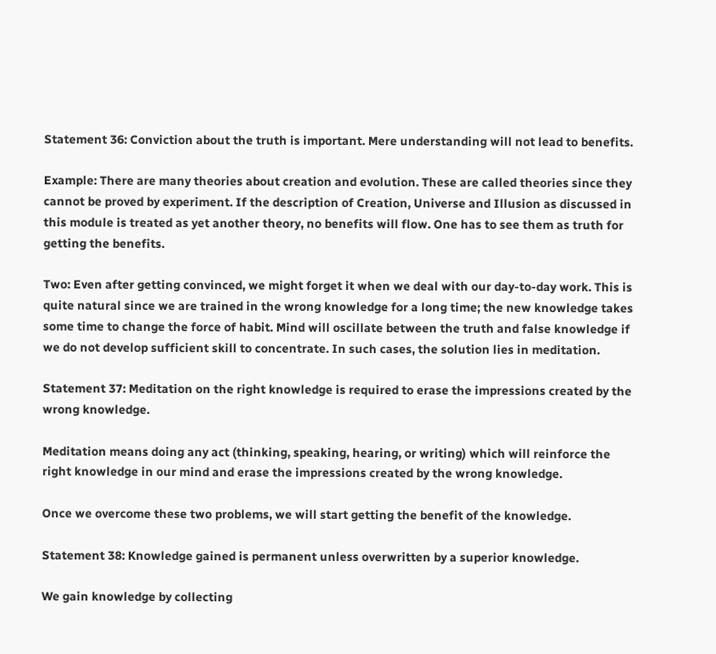Statement 36: Conviction about the truth is important. Mere understanding will not lead to benefits.

Example: There are many theories about creation and evolution. These are called theories since they cannot be proved by experiment. If the description of Creation, Universe and Illusion as discussed in this module is treated as yet another theory, no benefits will flow. One has to see them as truth for getting the benefits.

Two: Even after getting convinced, we might forget it when we deal with our day-to-day work. This is quite natural since we are trained in the wrong knowledge for a long time; the new knowledge takes some time to change the force of habit. Mind will oscillate between the truth and false knowledge if we do not develop sufficient skill to concentrate. In such cases, the solution lies in meditation.

Statement 37: Meditation on the right knowledge is required to erase the impressions created by the wrong knowledge.

Meditation means doing any act (thinking, speaking, hearing, or writing) which will reinforce the right knowledge in our mind and erase the impressions created by the wrong knowledge.

Once we overcome these two problems, we will start getting the benefit of the knowledge.

Statement 38: Knowledge gained is permanent unless overwritten by a superior knowledge.

We gain knowledge by collecting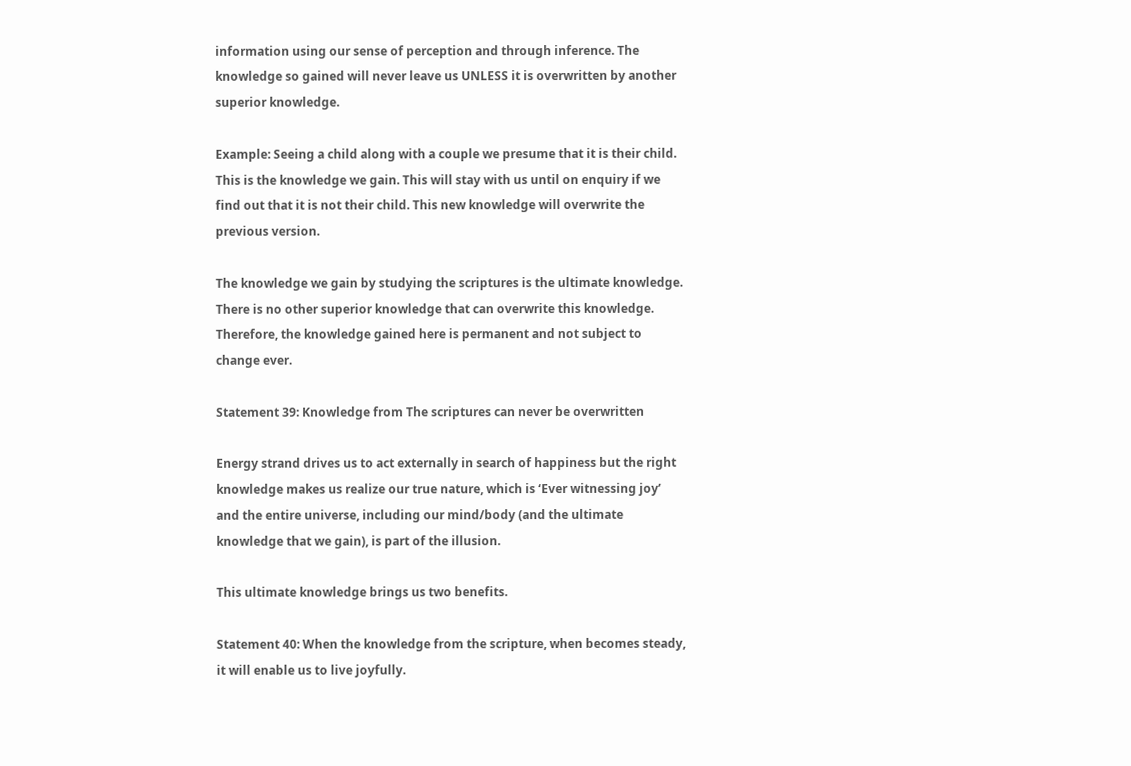information using our sense of perception and through inference. The knowledge so gained will never leave us UNLESS it is overwritten by another superior knowledge.

Example: Seeing a child along with a couple we presume that it is their child. This is the knowledge we gain. This will stay with us until on enquiry if we find out that it is not their child. This new knowledge will overwrite the previous version.

The knowledge we gain by studying the scriptures is the ultimate knowledge. There is no other superior knowledge that can overwrite this knowledge. Therefore, the knowledge gained here is permanent and not subject to change ever.

Statement 39: Knowledge from The scriptures can never be overwritten

Energy strand drives us to act externally in search of happiness but the right knowledge makes us realize our true nature, which is ‘Ever witnessing joy’ and the entire universe, including our mind/body (and the ultimate knowledge that we gain), is part of the illusion.

This ultimate knowledge brings us two benefits.

Statement 40: When the knowledge from the scripture, when becomes steady, it will enable us to live joyfully.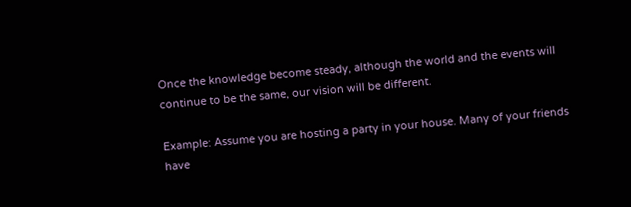Once the knowledge become steady, although the world and the events will continue to be the same, our vision will be different.

Example: Assume you are hosting a party in your house. Many of your friends have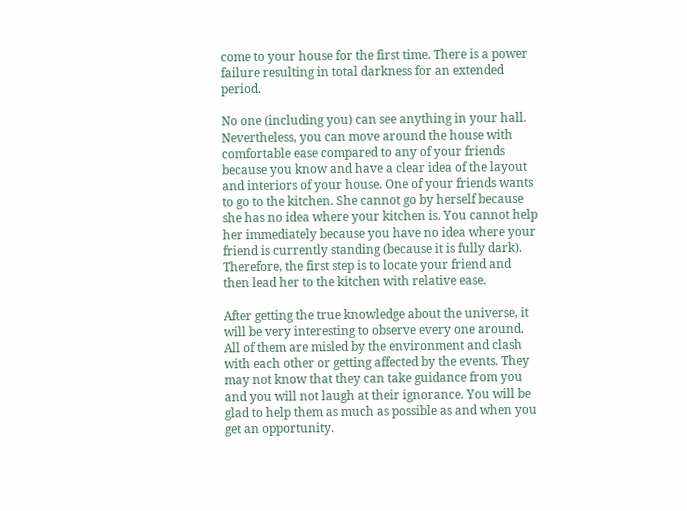come to your house for the first time. There is a power failure resulting in total darkness for an extended period.

No one (including you) can see anything in your hall. Nevertheless, you can move around the house with comfortable ease compared to any of your friends because you know and have a clear idea of the layout and interiors of your house. One of your friends wants to go to the kitchen. She cannot go by herself because she has no idea where your kitchen is. You cannot help her immediately because you have no idea where your friend is currently standing (because it is fully dark). Therefore, the first step is to locate your friend and then lead her to the kitchen with relative ease.

After getting the true knowledge about the universe, it will be very interesting to observe every one around. All of them are misled by the environment and clash with each other or getting affected by the events. They may not know that they can take guidance from you and you will not laugh at their ignorance. You will be glad to help them as much as possible as and when you get an opportunity.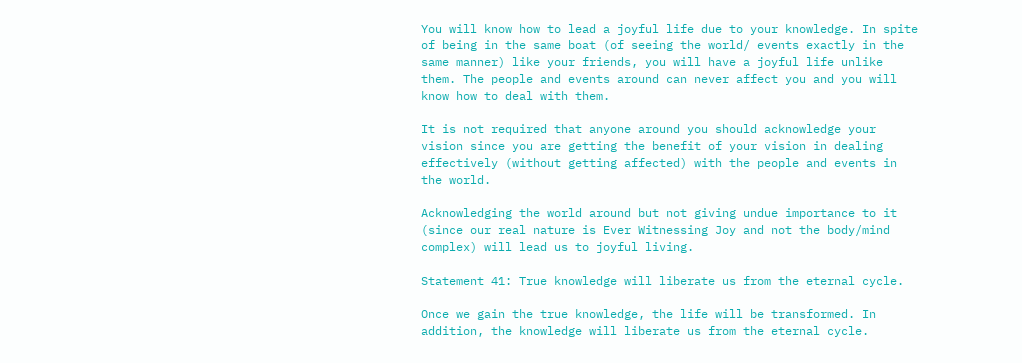You will know how to lead a joyful life due to your knowledge. In spite of being in the same boat (of seeing the world/ events exactly in the same manner) like your friends, you will have a joyful life unlike them. The people and events around can never affect you and you will know how to deal with them.

It is not required that anyone around you should acknowledge your vision since you are getting the benefit of your vision in dealing effectively (without getting affected) with the people and events in the world.

Acknowledging the world around but not giving undue importance to it (since our real nature is Ever Witnessing Joy and not the body/mind complex) will lead us to joyful living.

Statement 41: True knowledge will liberate us from the eternal cycle.

Once we gain the true knowledge, the life will be transformed. In addition, the knowledge will liberate us from the eternal cycle.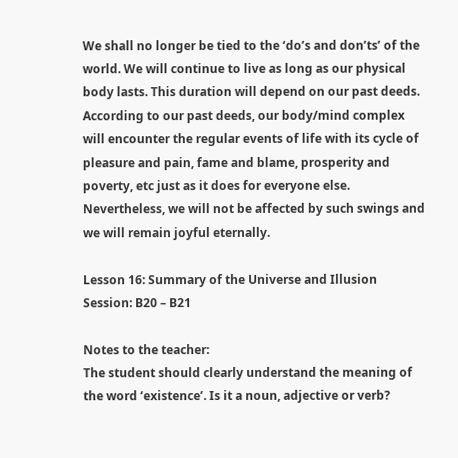We shall no longer be tied to the ‘do’s and don’ts’ of the world. We will continue to live as long as our physical body lasts. This duration will depend on our past deeds. According to our past deeds, our body/mind complex will encounter the regular events of life with its cycle of pleasure and pain, fame and blame, prosperity and poverty, etc just as it does for everyone else. Nevertheless, we will not be affected by such swings and we will remain joyful eternally.

Lesson 16: Summary of the Universe and Illusion
Session: B20 – B21

Notes to the teacher:
The student should clearly understand the meaning of the word ‘existence’. Is it a noun, adjective or verb?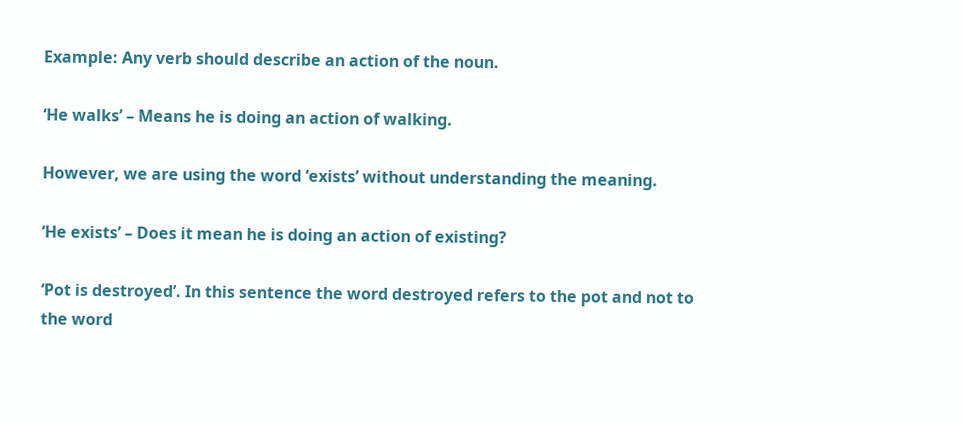Example: Any verb should describe an action of the noun.

‘He walks’ – Means he is doing an action of walking.

However, we are using the word ‘exists’ without understanding the meaning.

‘He exists’ – Does it mean he is doing an action of existing?

‘Pot is destroyed’. In this sentence the word destroyed refers to the pot and not to the word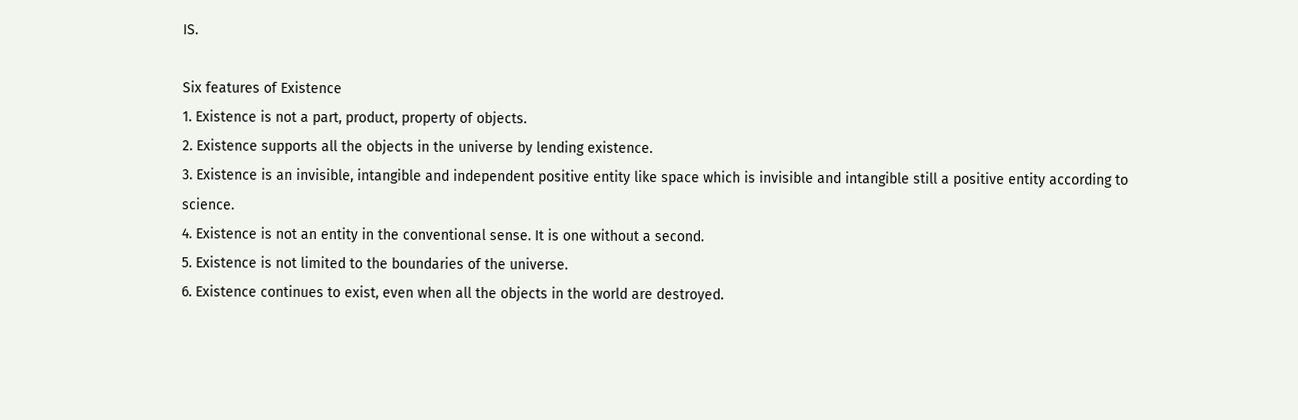IS.

Six features of Existence
1. Existence is not a part, product, property of objects.
2. Existence supports all the objects in the universe by lending existence.
3. Existence is an invisible, intangible and independent positive entity like space which is invisible and intangible still a positive entity according to science.
4. Existence is not an entity in the conventional sense. It is one without a second.
5. Existence is not limited to the boundaries of the universe.
6. Existence continues to exist, even when all the objects in the world are destroyed.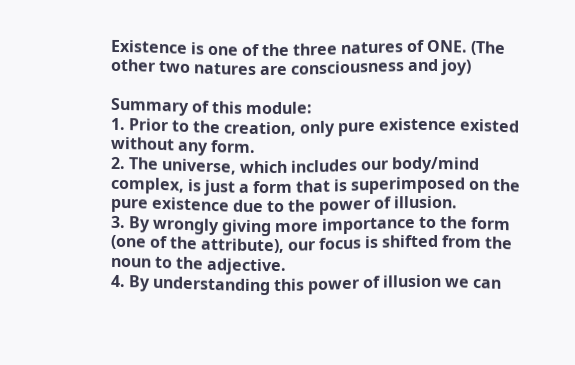Existence is one of the three natures of ONE. (The other two natures are consciousness and joy)

Summary of this module:
1. Prior to the creation, only pure existence existed without any form.
2. The universe, which includes our body/mind complex, is just a form that is superimposed on the pure existence due to the power of illusion.
3. By wrongly giving more importance to the form (one of the attribute), our focus is shifted from the noun to the adjective.
4. By understanding this power of illusion we can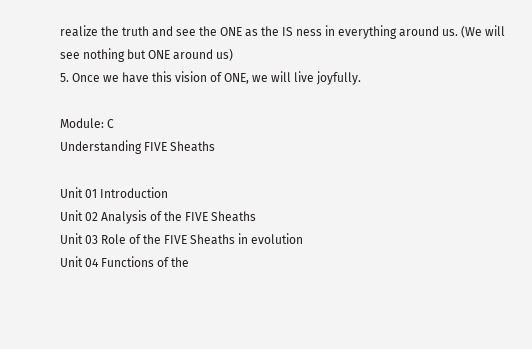realize the truth and see the ONE as the IS ness in everything around us. (We will see nothing but ONE around us)
5. Once we have this vision of ONE, we will live joyfully.

Module: C
Understanding FIVE Sheaths

Unit 01 Introduction
Unit 02 Analysis of the FIVE Sheaths
Unit 03 Role of the FIVE Sheaths in evolution
Unit 04 Functions of the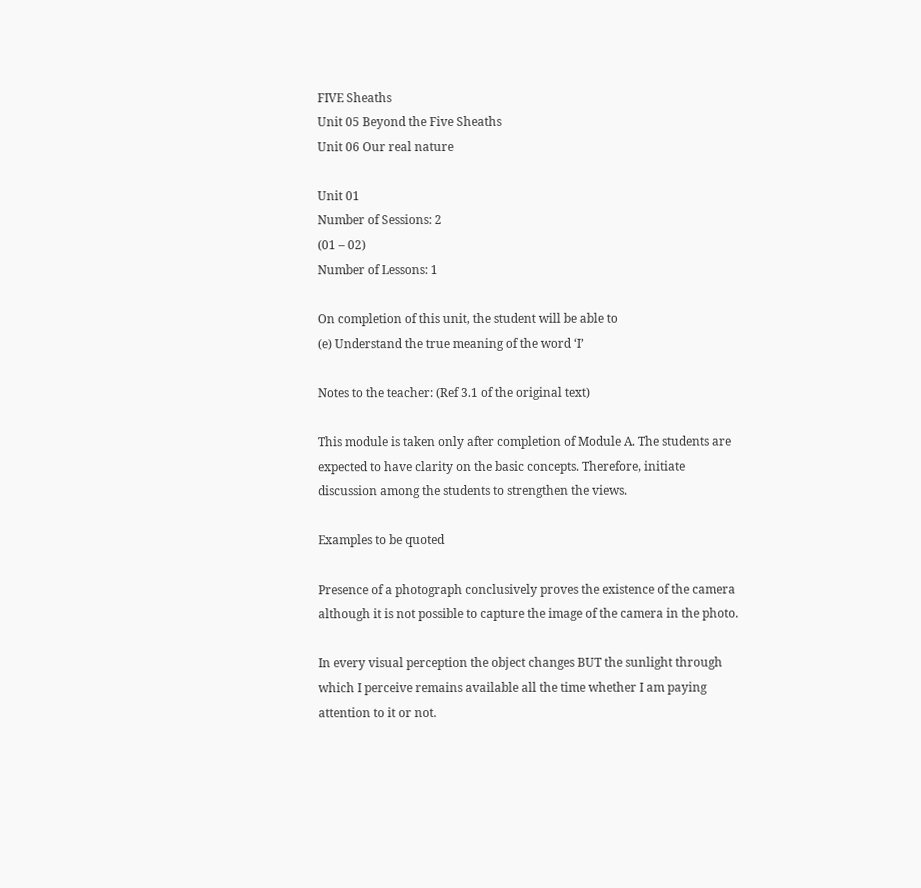FIVE Sheaths
Unit 05 Beyond the Five Sheaths
Unit 06 Our real nature

Unit 01
Number of Sessions: 2
(01 – 02)
Number of Lessons: 1

On completion of this unit, the student will be able to
(e) Understand the true meaning of the word ‘I’

Notes to the teacher: (Ref 3.1 of the original text)

This module is taken only after completion of Module A. The students are expected to have clarity on the basic concepts. Therefore, initiate discussion among the students to strengthen the views.

Examples to be quoted

Presence of a photograph conclusively proves the existence of the camera although it is not possible to capture the image of the camera in the photo.

In every visual perception the object changes BUT the sunlight through which I perceive remains available all the time whether I am paying attention to it or not.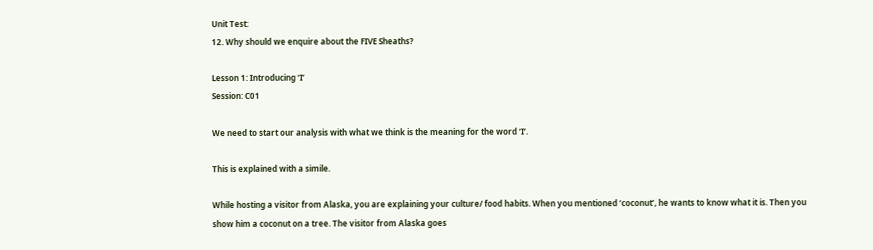Unit Test:
12. Why should we enquire about the FIVE Sheaths?

Lesson 1: Introducing ‘I’
Session: C01

We need to start our analysis with what we think is the meaning for the word ‘I’.

This is explained with a simile.

While hosting a visitor from Alaska, you are explaining your culture/ food habits. When you mentioned ‘coconut’, he wants to know what it is. Then you show him a coconut on a tree. The visitor from Alaska goes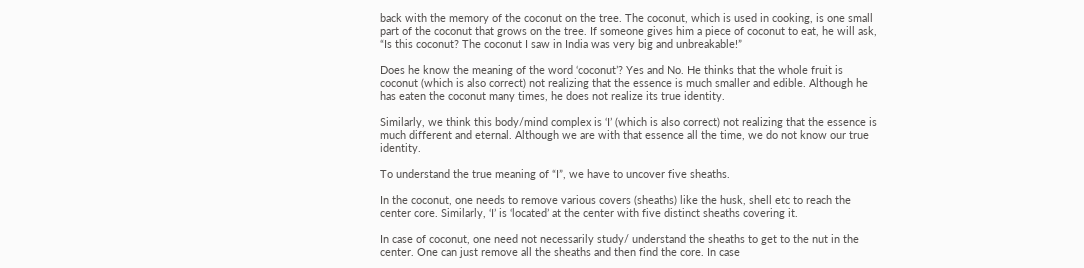back with the memory of the coconut on the tree. The coconut, which is used in cooking, is one small part of the coconut that grows on the tree. If someone gives him a piece of coconut to eat, he will ask, “Is this coconut? The coconut I saw in India was very big and unbreakable!”

Does he know the meaning of the word ‘coconut’? Yes and No. He thinks that the whole fruit is coconut (which is also correct) not realizing that the essence is much smaller and edible. Although he has eaten the coconut many times, he does not realize its true identity.

Similarly, we think this body/mind complex is ‘I’ (which is also correct) not realizing that the essence is much different and eternal. Although we are with that essence all the time, we do not know our true identity.

To understand the true meaning of “I”, we have to uncover five sheaths.

In the coconut, one needs to remove various covers (sheaths) like the husk, shell etc to reach the center core. Similarly, ‘I’ is ‘located’ at the center with five distinct sheaths covering it.

In case of coconut, one need not necessarily study/ understand the sheaths to get to the nut in the center. One can just remove all the sheaths and then find the core. In case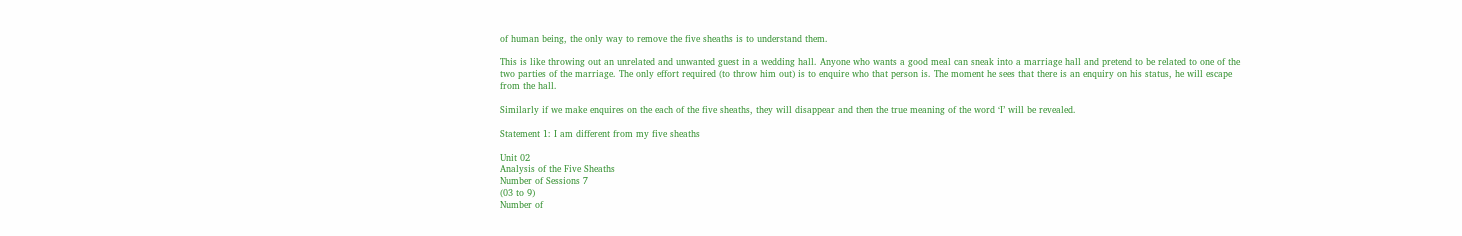of human being, the only way to remove the five sheaths is to understand them.

This is like throwing out an unrelated and unwanted guest in a wedding hall. Anyone who wants a good meal can sneak into a marriage hall and pretend to be related to one of the two parties of the marriage. The only effort required (to throw him out) is to enquire who that person is. The moment he sees that there is an enquiry on his status, he will escape from the hall.

Similarly if we make enquires on the each of the five sheaths, they will disappear and then the true meaning of the word ‘I’ will be revealed.

Statement 1: I am different from my five sheaths

Unit 02
Analysis of the Five Sheaths
Number of Sessions 7
(03 to 9)
Number of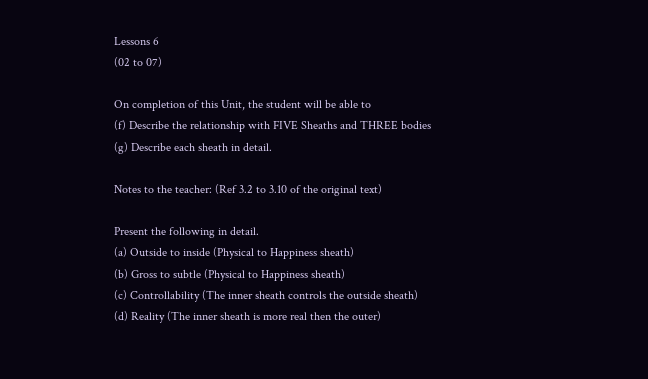Lessons 6
(02 to 07)

On completion of this Unit, the student will be able to
(f) Describe the relationship with FIVE Sheaths and THREE bodies
(g) Describe each sheath in detail.

Notes to the teacher: (Ref 3.2 to 3.10 of the original text)

Present the following in detail.
(a) Outside to inside (Physical to Happiness sheath)
(b) Gross to subtle (Physical to Happiness sheath)
(c) Controllability (The inner sheath controls the outside sheath)
(d) Reality (The inner sheath is more real then the outer)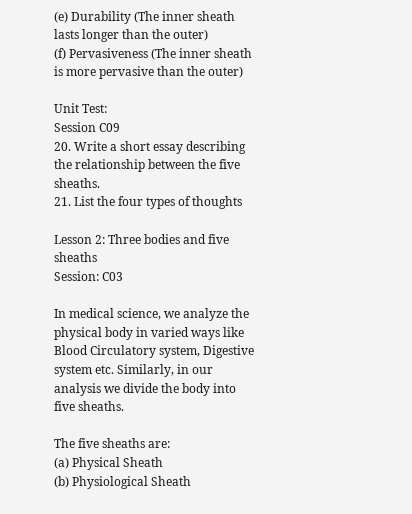(e) Durability (The inner sheath lasts longer than the outer)
(f) Pervasiveness (The inner sheath is more pervasive than the outer)

Unit Test:
Session C09
20. Write a short essay describing the relationship between the five sheaths.
21. List the four types of thoughts

Lesson 2: Three bodies and five sheaths
Session: C03

In medical science, we analyze the physical body in varied ways like Blood Circulatory system, Digestive system etc. Similarly, in our analysis we divide the body into five sheaths.

The five sheaths are:
(a) Physical Sheath
(b) Physiological Sheath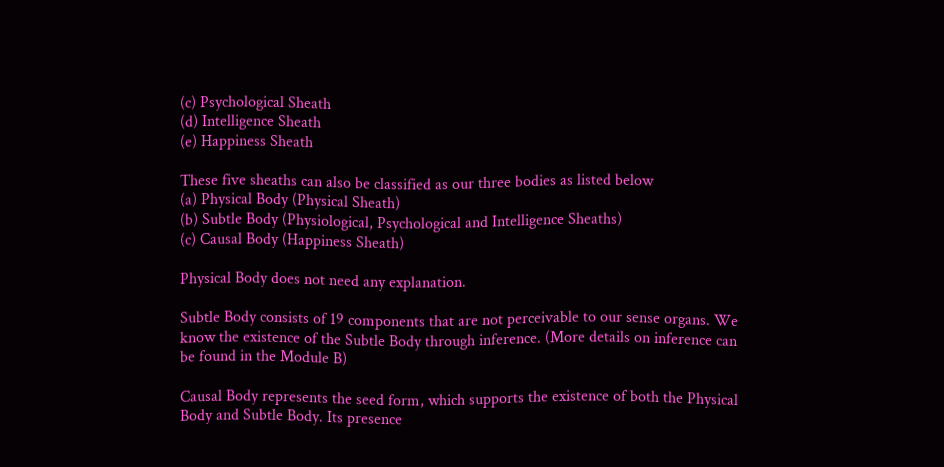(c) Psychological Sheath
(d) Intelligence Sheath
(e) Happiness Sheath

These five sheaths can also be classified as our three bodies as listed below
(a) Physical Body (Physical Sheath)
(b) Subtle Body (Physiological, Psychological and Intelligence Sheaths)
(c) Causal Body (Happiness Sheath)

Physical Body does not need any explanation.

Subtle Body consists of 19 components that are not perceivable to our sense organs. We know the existence of the Subtle Body through inference. (More details on inference can be found in the Module B)

Causal Body represents the seed form, which supports the existence of both the Physical Body and Subtle Body. Its presence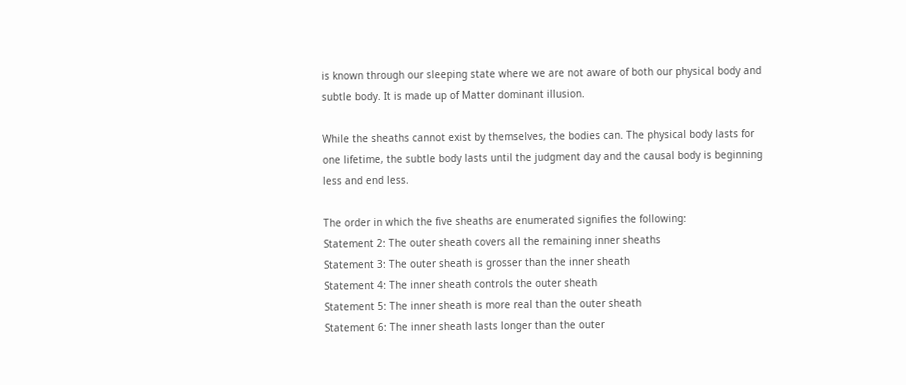is known through our sleeping state where we are not aware of both our physical body and subtle body. It is made up of Matter dominant illusion.

While the sheaths cannot exist by themselves, the bodies can. The physical body lasts for one lifetime, the subtle body lasts until the judgment day and the causal body is beginning less and end less.

The order in which the five sheaths are enumerated signifies the following:
Statement 2: The outer sheath covers all the remaining inner sheaths
Statement 3: The outer sheath is grosser than the inner sheath
Statement 4: The inner sheath controls the outer sheath
Statement 5: The inner sheath is more real than the outer sheath
Statement 6: The inner sheath lasts longer than the outer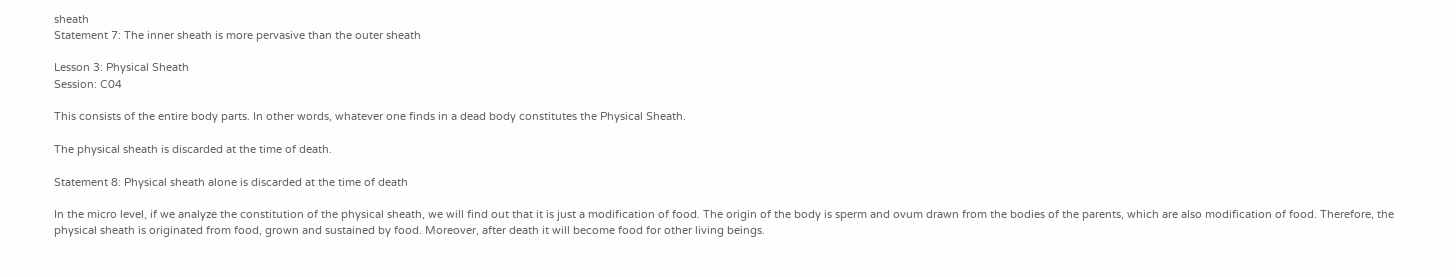sheath
Statement 7: The inner sheath is more pervasive than the outer sheath

Lesson 3: Physical Sheath
Session: C04

This consists of the entire body parts. In other words, whatever one finds in a dead body constitutes the Physical Sheath.

The physical sheath is discarded at the time of death.

Statement 8: Physical sheath alone is discarded at the time of death

In the micro level, if we analyze the constitution of the physical sheath, we will find out that it is just a modification of food. The origin of the body is sperm and ovum drawn from the bodies of the parents, which are also modification of food. Therefore, the physical sheath is originated from food, grown and sustained by food. Moreover, after death it will become food for other living beings.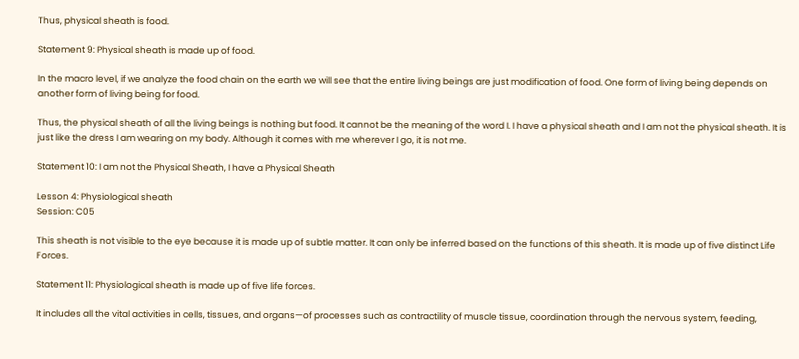Thus, physical sheath is food.

Statement 9: Physical sheath is made up of food.

In the macro level, if we analyze the food chain on the earth we will see that the entire living beings are just modification of food. One form of living being depends on another form of living being for food.

Thus, the physical sheath of all the living beings is nothing but food. It cannot be the meaning of the word I. I have a physical sheath and I am not the physical sheath. It is just like the dress I am wearing on my body. Although it comes with me wherever I go, it is not me.

Statement 10: I am not the Physical Sheath, I have a Physical Sheath

Lesson 4: Physiological sheath
Session: C05

This sheath is not visible to the eye because it is made up of subtle matter. It can only be inferred based on the functions of this sheath. It is made up of five distinct Life Forces.

Statement 11: Physiological sheath is made up of five life forces.

It includes all the vital activities in cells, tissues, and organs—of processes such as contractility of muscle tissue, coordination through the nervous system, feeding,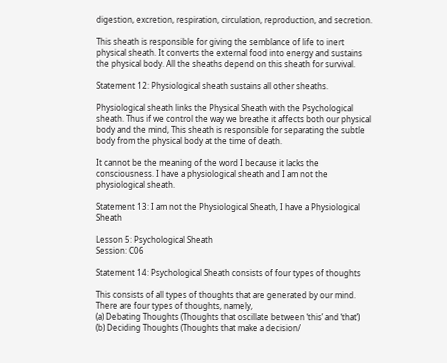digestion, excretion, respiration, circulation, reproduction, and secretion.

This sheath is responsible for giving the semblance of life to inert physical sheath. It converts the external food into energy and sustains the physical body. All the sheaths depend on this sheath for survival.

Statement 12: Physiological sheath sustains all other sheaths.

Physiological sheath links the Physical Sheath with the Psychological sheath. Thus if we control the way we breathe it affects both our physical body and the mind, This sheath is responsible for separating the subtle body from the physical body at the time of death.

It cannot be the meaning of the word I because it lacks the consciousness. I have a physiological sheath and I am not the physiological sheath.

Statement 13: I am not the Physiological Sheath, I have a Physiological Sheath

Lesson 5: Psychological Sheath
Session: C06

Statement 14: Psychological Sheath consists of four types of thoughts

This consists of all types of thoughts that are generated by our mind. There are four types of thoughts, namely,
(a) Debating Thoughts (Thoughts that oscillate between ‘this’ and ‘that’)
(b) Deciding Thoughts (Thoughts that make a decision/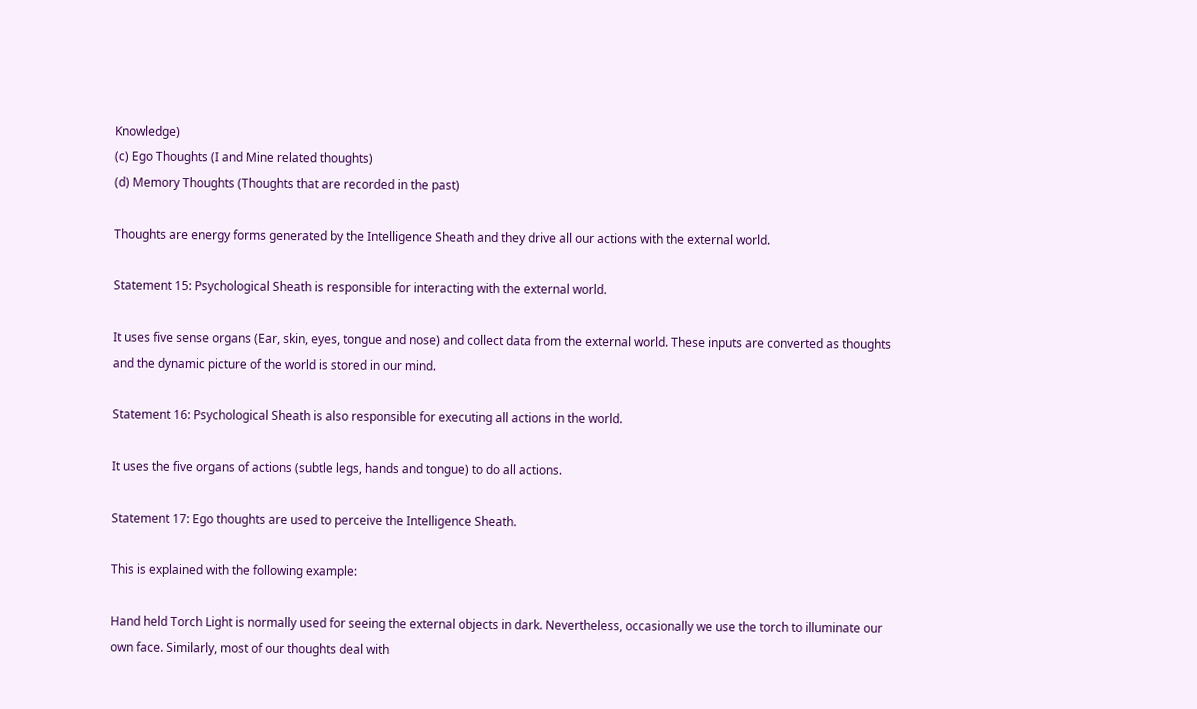Knowledge)
(c) Ego Thoughts (I and Mine related thoughts)
(d) Memory Thoughts (Thoughts that are recorded in the past)

Thoughts are energy forms generated by the Intelligence Sheath and they drive all our actions with the external world.

Statement 15: Psychological Sheath is responsible for interacting with the external world.

It uses five sense organs (Ear, skin, eyes, tongue and nose) and collect data from the external world. These inputs are converted as thoughts and the dynamic picture of the world is stored in our mind.

Statement 16: Psychological Sheath is also responsible for executing all actions in the world.

It uses the five organs of actions (subtle legs, hands and tongue) to do all actions.

Statement 17: Ego thoughts are used to perceive the Intelligence Sheath.

This is explained with the following example:

Hand held Torch Light is normally used for seeing the external objects in dark. Nevertheless, occasionally we use the torch to illuminate our own face. Similarly, most of our thoughts deal with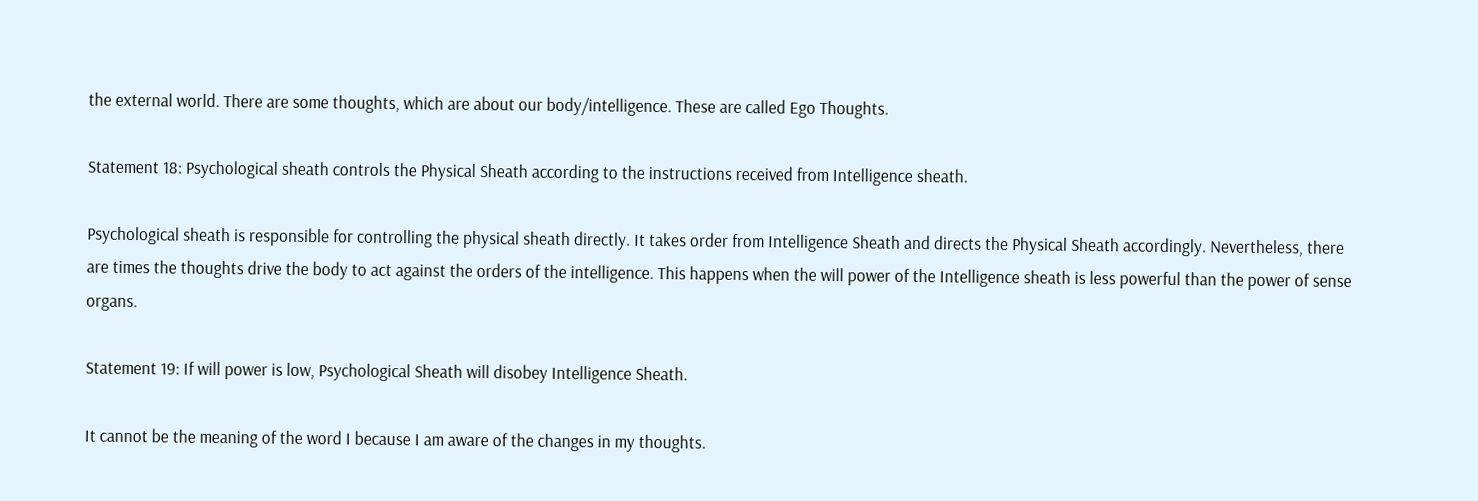the external world. There are some thoughts, which are about our body/intelligence. These are called Ego Thoughts.

Statement 18: Psychological sheath controls the Physical Sheath according to the instructions received from Intelligence sheath.

Psychological sheath is responsible for controlling the physical sheath directly. It takes order from Intelligence Sheath and directs the Physical Sheath accordingly. Nevertheless, there are times the thoughts drive the body to act against the orders of the intelligence. This happens when the will power of the Intelligence sheath is less powerful than the power of sense organs.

Statement 19: If will power is low, Psychological Sheath will disobey Intelligence Sheath.

It cannot be the meaning of the word I because I am aware of the changes in my thoughts.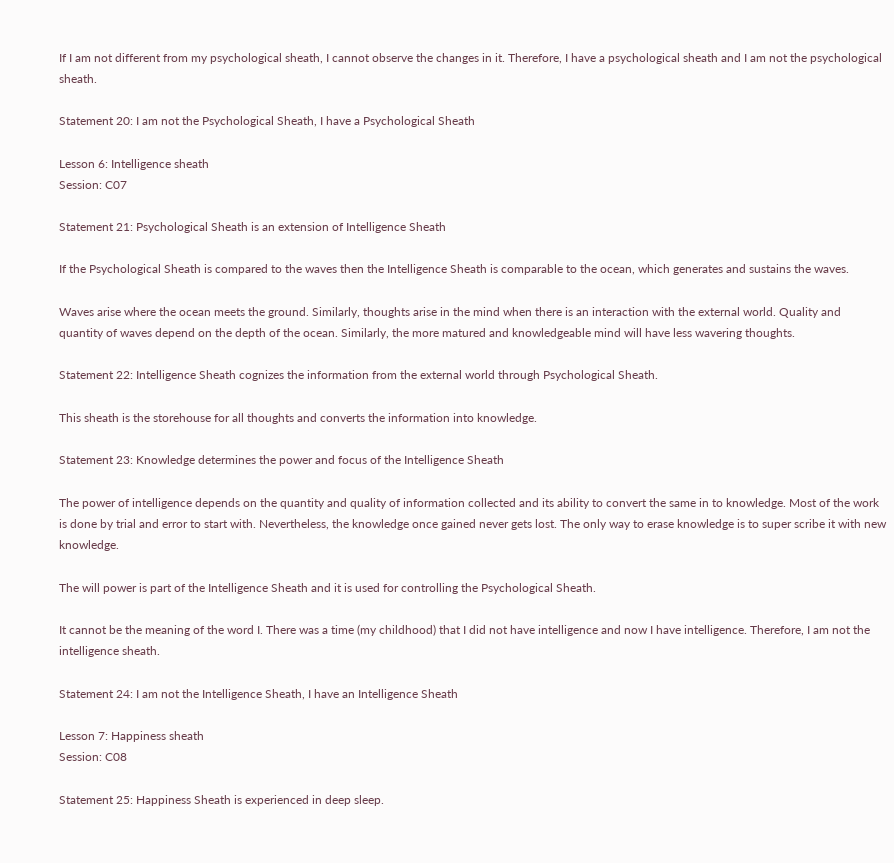If I am not different from my psychological sheath, I cannot observe the changes in it. Therefore, I have a psychological sheath and I am not the psychological sheath.

Statement 20: I am not the Psychological Sheath, I have a Psychological Sheath

Lesson 6: Intelligence sheath
Session: C07

Statement 21: Psychological Sheath is an extension of Intelligence Sheath

If the Psychological Sheath is compared to the waves then the Intelligence Sheath is comparable to the ocean, which generates and sustains the waves.

Waves arise where the ocean meets the ground. Similarly, thoughts arise in the mind when there is an interaction with the external world. Quality and quantity of waves depend on the depth of the ocean. Similarly, the more matured and knowledgeable mind will have less wavering thoughts.

Statement 22: Intelligence Sheath cognizes the information from the external world through Psychological Sheath.

This sheath is the storehouse for all thoughts and converts the information into knowledge.

Statement 23: Knowledge determines the power and focus of the Intelligence Sheath

The power of intelligence depends on the quantity and quality of information collected and its ability to convert the same in to knowledge. Most of the work is done by trial and error to start with. Nevertheless, the knowledge once gained never gets lost. The only way to erase knowledge is to super scribe it with new knowledge.

The will power is part of the Intelligence Sheath and it is used for controlling the Psychological Sheath.

It cannot be the meaning of the word I. There was a time (my childhood) that I did not have intelligence and now I have intelligence. Therefore, I am not the intelligence sheath.

Statement 24: I am not the Intelligence Sheath, I have an Intelligence Sheath

Lesson 7: Happiness sheath
Session: C08

Statement 25: Happiness Sheath is experienced in deep sleep.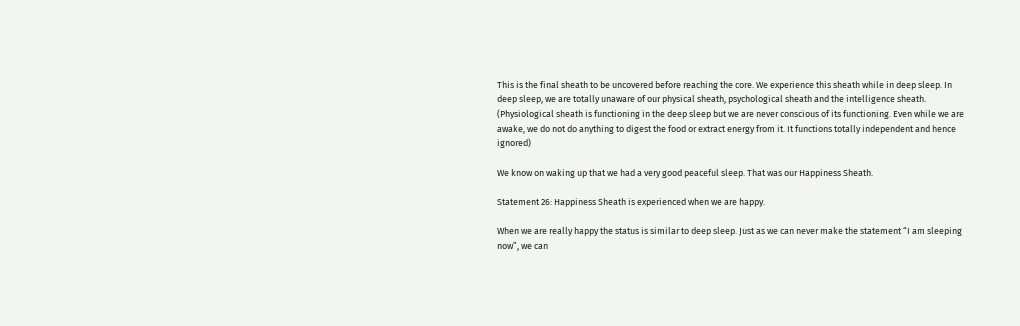This is the final sheath to be uncovered before reaching the core. We experience this sheath while in deep sleep. In deep sleep, we are totally unaware of our physical sheath, psychological sheath and the intelligence sheath. (Physiological sheath is functioning in the deep sleep but we are never conscious of its functioning. Even while we are awake, we do not do anything to digest the food or extract energy from it. It functions totally independent and hence ignored)

We know on waking up that we had a very good peaceful sleep. That was our Happiness Sheath.

Statement 26: Happiness Sheath is experienced when we are happy.

When we are really happy the status is similar to deep sleep. Just as we can never make the statement “I am sleeping now”, we can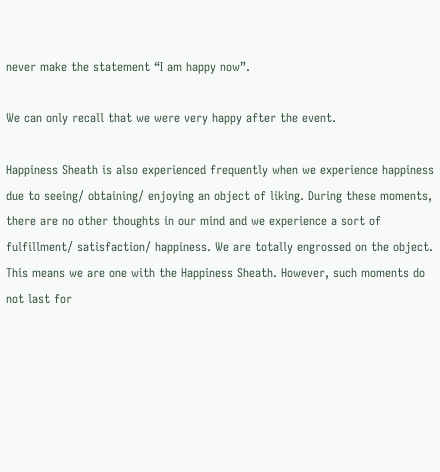never make the statement “I am happy now”.

We can only recall that we were very happy after the event.

Happiness Sheath is also experienced frequently when we experience happiness due to seeing/ obtaining/ enjoying an object of liking. During these moments, there are no other thoughts in our mind and we experience a sort of fulfillment/ satisfaction/ happiness. We are totally engrossed on the object. This means we are one with the Happiness Sheath. However, such moments do not last for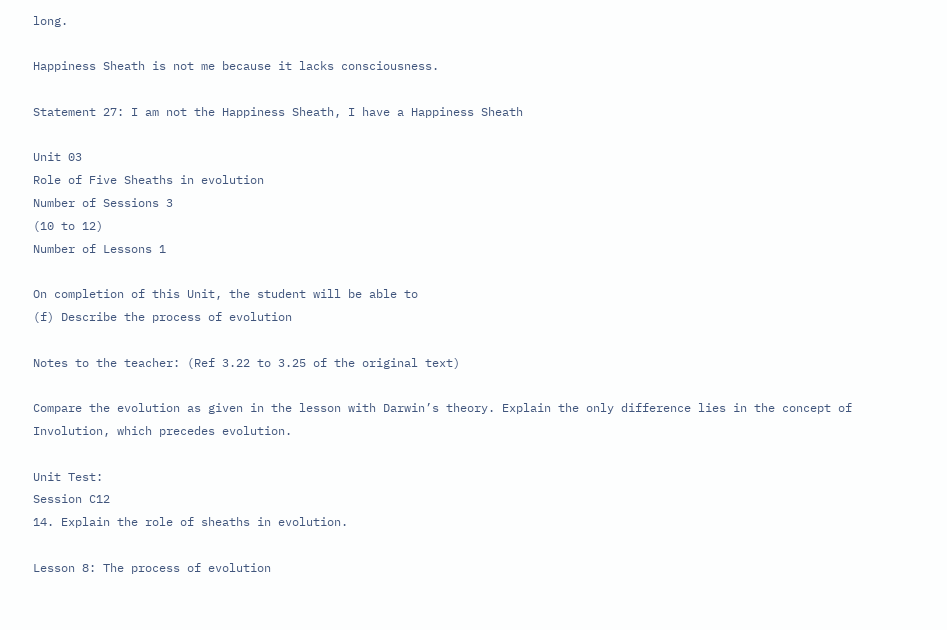long.

Happiness Sheath is not me because it lacks consciousness.

Statement 27: I am not the Happiness Sheath, I have a Happiness Sheath

Unit 03
Role of Five Sheaths in evolution
Number of Sessions 3
(10 to 12)
Number of Lessons 1

On completion of this Unit, the student will be able to
(f) Describe the process of evolution

Notes to the teacher: (Ref 3.22 to 3.25 of the original text)

Compare the evolution as given in the lesson with Darwin’s theory. Explain the only difference lies in the concept of Involution, which precedes evolution.

Unit Test:
Session C12
14. Explain the role of sheaths in evolution.

Lesson 8: The process of evolution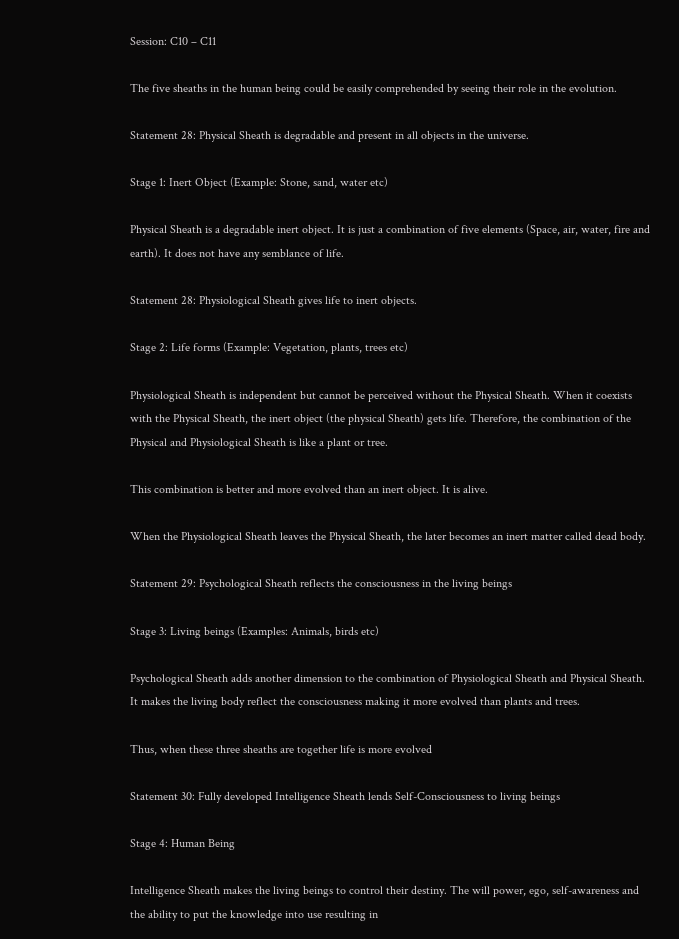Session: C10 – C11

The five sheaths in the human being could be easily comprehended by seeing their role in the evolution.

Statement 28: Physical Sheath is degradable and present in all objects in the universe.

Stage 1: Inert Object (Example: Stone, sand, water etc)

Physical Sheath is a degradable inert object. It is just a combination of five elements (Space, air, water, fire and earth). It does not have any semblance of life.

Statement 28: Physiological Sheath gives life to inert objects.

Stage 2: Life forms (Example: Vegetation, plants, trees etc)

Physiological Sheath is independent but cannot be perceived without the Physical Sheath. When it coexists with the Physical Sheath, the inert object (the physical Sheath) gets life. Therefore, the combination of the Physical and Physiological Sheath is like a plant or tree.

This combination is better and more evolved than an inert object. It is alive.

When the Physiological Sheath leaves the Physical Sheath, the later becomes an inert matter called dead body.

Statement 29: Psychological Sheath reflects the consciousness in the living beings

Stage 3: Living beings (Examples: Animals, birds etc)

Psychological Sheath adds another dimension to the combination of Physiological Sheath and Physical Sheath. It makes the living body reflect the consciousness making it more evolved than plants and trees.

Thus, when these three sheaths are together life is more evolved

Statement 30: Fully developed Intelligence Sheath lends Self-Consciousness to living beings

Stage 4: Human Being

Intelligence Sheath makes the living beings to control their destiny. The will power, ego, self-awareness and the ability to put the knowledge into use resulting in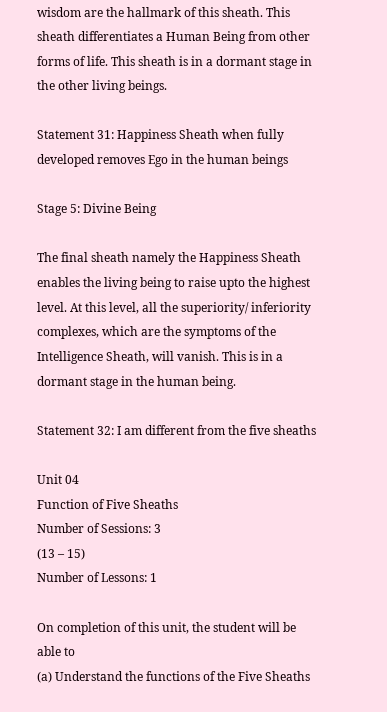wisdom are the hallmark of this sheath. This sheath differentiates a Human Being from other forms of life. This sheath is in a dormant stage in the other living beings.

Statement 31: Happiness Sheath when fully developed removes Ego in the human beings

Stage 5: Divine Being

The final sheath namely the Happiness Sheath enables the living being to raise upto the highest level. At this level, all the superiority/ inferiority complexes, which are the symptoms of the Intelligence Sheath, will vanish. This is in a dormant stage in the human being.

Statement 32: I am different from the five sheaths

Unit 04
Function of Five Sheaths
Number of Sessions: 3
(13 – 15)
Number of Lessons: 1

On completion of this unit, the student will be able to
(a) Understand the functions of the Five Sheaths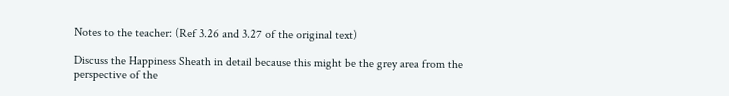Notes to the teacher: (Ref 3.26 and 3.27 of the original text)

Discuss the Happiness Sheath in detail because this might be the grey area from the perspective of the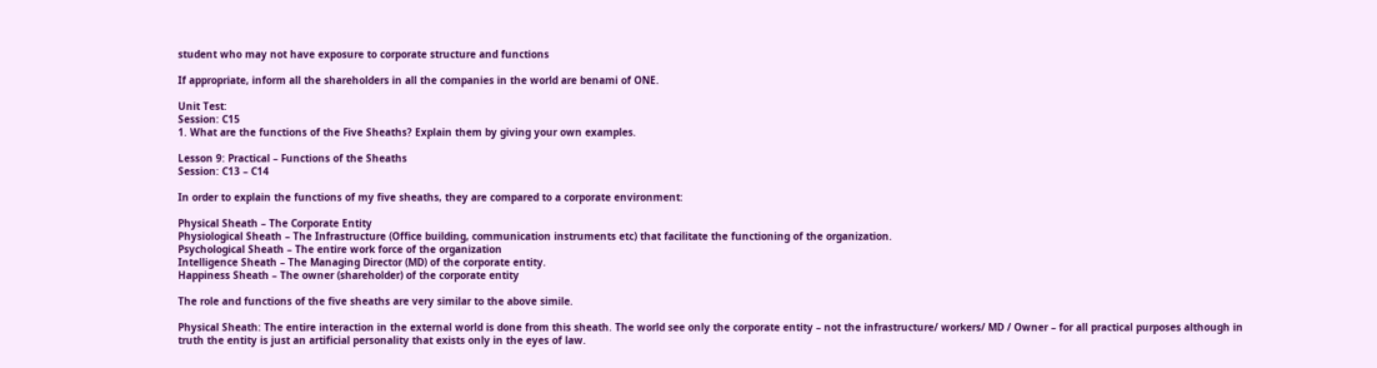student who may not have exposure to corporate structure and functions

If appropriate, inform all the shareholders in all the companies in the world are benami of ONE.

Unit Test:
Session: C15
1. What are the functions of the Five Sheaths? Explain them by giving your own examples.

Lesson 9: Practical – Functions of the Sheaths
Session: C13 – C14

In order to explain the functions of my five sheaths, they are compared to a corporate environment:

Physical Sheath – The Corporate Entity
Physiological Sheath – The Infrastructure (Office building, communication instruments etc) that facilitate the functioning of the organization.
Psychological Sheath – The entire work force of the organization
Intelligence Sheath – The Managing Director (MD) of the corporate entity.
Happiness Sheath – The owner (shareholder) of the corporate entity

The role and functions of the five sheaths are very similar to the above simile.

Physical Sheath: The entire interaction in the external world is done from this sheath. The world see only the corporate entity – not the infrastructure/ workers/ MD / Owner – for all practical purposes although in truth the entity is just an artificial personality that exists only in the eyes of law.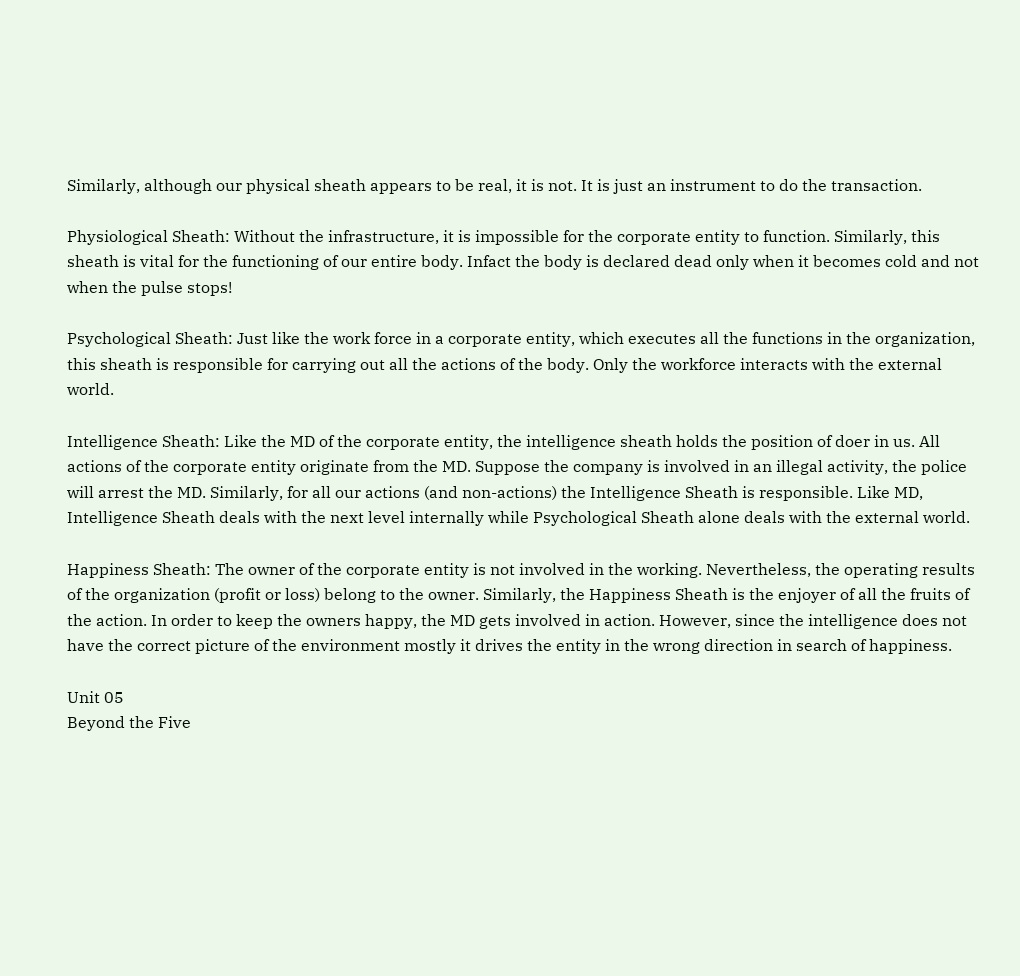Similarly, although our physical sheath appears to be real, it is not. It is just an instrument to do the transaction.

Physiological Sheath: Without the infrastructure, it is impossible for the corporate entity to function. Similarly, this sheath is vital for the functioning of our entire body. Infact the body is declared dead only when it becomes cold and not when the pulse stops!

Psychological Sheath: Just like the work force in a corporate entity, which executes all the functions in the organization, this sheath is responsible for carrying out all the actions of the body. Only the workforce interacts with the external world.

Intelligence Sheath: Like the MD of the corporate entity, the intelligence sheath holds the position of doer in us. All actions of the corporate entity originate from the MD. Suppose the company is involved in an illegal activity, the police will arrest the MD. Similarly, for all our actions (and non-actions) the Intelligence Sheath is responsible. Like MD, Intelligence Sheath deals with the next level internally while Psychological Sheath alone deals with the external world.

Happiness Sheath: The owner of the corporate entity is not involved in the working. Nevertheless, the operating results of the organization (profit or loss) belong to the owner. Similarly, the Happiness Sheath is the enjoyer of all the fruits of the action. In order to keep the owners happy, the MD gets involved in action. However, since the intelligence does not have the correct picture of the environment mostly it drives the entity in the wrong direction in search of happiness.

Unit 05
Beyond the Five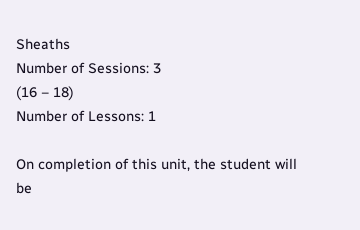Sheaths
Number of Sessions: 3
(16 – 18)
Number of Lessons: 1

On completion of this unit, the student will be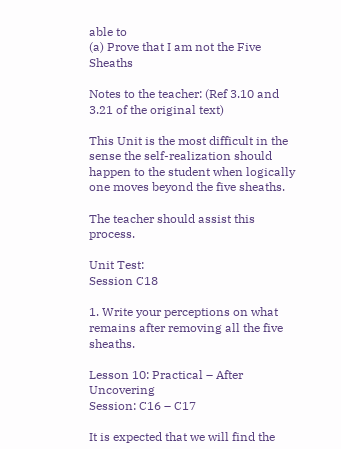able to
(a) Prove that I am not the Five Sheaths

Notes to the teacher: (Ref 3.10 and 3.21 of the original text)

This Unit is the most difficult in the sense the self-realization should happen to the student when logically one moves beyond the five sheaths.

The teacher should assist this process.

Unit Test:
Session C18

1. Write your perceptions on what remains after removing all the five sheaths.

Lesson 10: Practical – After Uncovering
Session: C16 – C17

It is expected that we will find the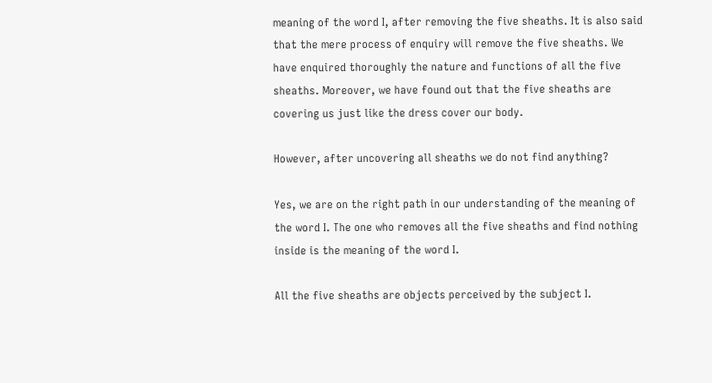meaning of the word I, after removing the five sheaths. It is also said that the mere process of enquiry will remove the five sheaths. We have enquired thoroughly the nature and functions of all the five sheaths. Moreover, we have found out that the five sheaths are covering us just like the dress cover our body.

However, after uncovering all sheaths we do not find anything?

Yes, we are on the right path in our understanding of the meaning of the word I. The one who removes all the five sheaths and find nothing inside is the meaning of the word I.

All the five sheaths are objects perceived by the subject I.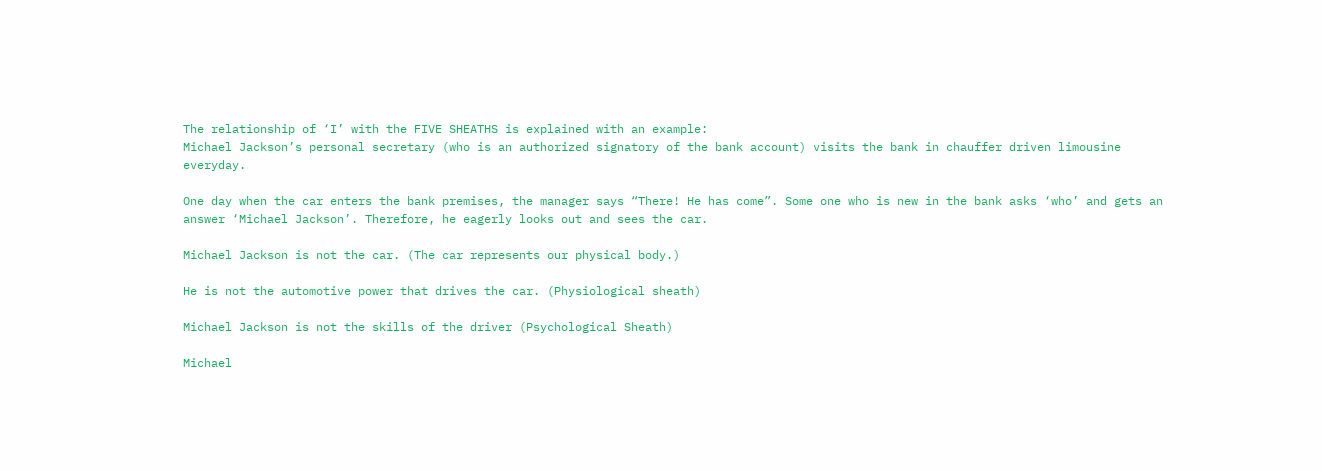The relationship of ‘I’ with the FIVE SHEATHS is explained with an example:
Michael Jackson’s personal secretary (who is an authorized signatory of the bank account) visits the bank in chauffer driven limousine everyday.

One day when the car enters the bank premises, the manager says “There! He has come”. Some one who is new in the bank asks ‘who’ and gets an answer ‘Michael Jackson’. Therefore, he eagerly looks out and sees the car.

Michael Jackson is not the car. (The car represents our physical body.)

He is not the automotive power that drives the car. (Physiological sheath)

Michael Jackson is not the skills of the driver (Psychological Sheath)

Michael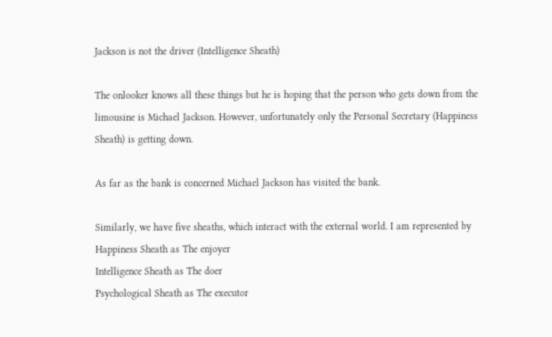Jackson is not the driver (Intelligence Sheath)

The onlooker knows all these things but he is hoping that the person who gets down from the limousine is Michael Jackson. However, unfortunately only the Personal Secretary (Happiness Sheath) is getting down.

As far as the bank is concerned Michael Jackson has visited the bank.

Similarly, we have five sheaths, which interact with the external world. I am represented by
Happiness Sheath as The enjoyer
Intelligence Sheath as The doer
Psychological Sheath as The executor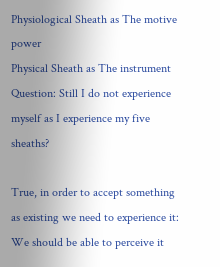Physiological Sheath as The motive power
Physical Sheath as The instrument
Question: Still I do not experience myself as I experience my five sheaths?

True, in order to accept something as existing we need to experience it:
We should be able to perceive it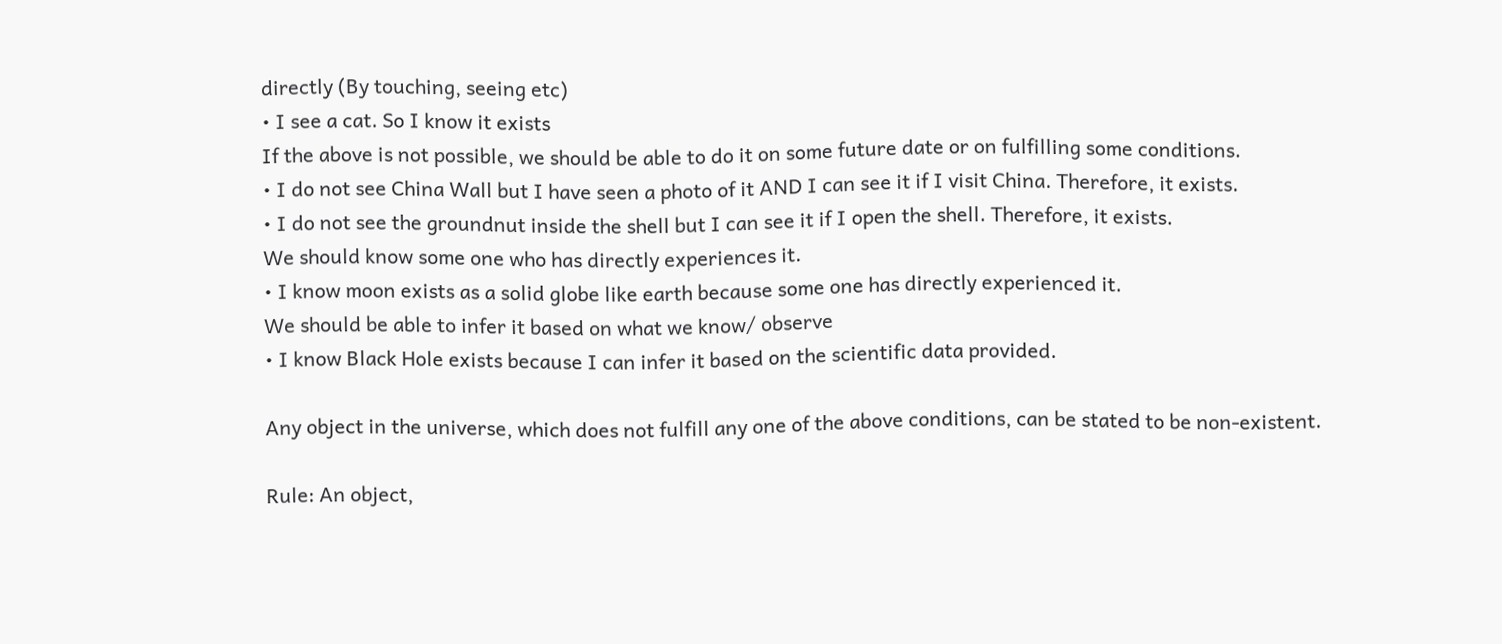directly (By touching, seeing etc)
• I see a cat. So I know it exists
If the above is not possible, we should be able to do it on some future date or on fulfilling some conditions.
• I do not see China Wall but I have seen a photo of it AND I can see it if I visit China. Therefore, it exists.
• I do not see the groundnut inside the shell but I can see it if I open the shell. Therefore, it exists.
We should know some one who has directly experiences it.
• I know moon exists as a solid globe like earth because some one has directly experienced it.
We should be able to infer it based on what we know/ observe
• I know Black Hole exists because I can infer it based on the scientific data provided.

Any object in the universe, which does not fulfill any one of the above conditions, can be stated to be non-existent.

Rule: An object,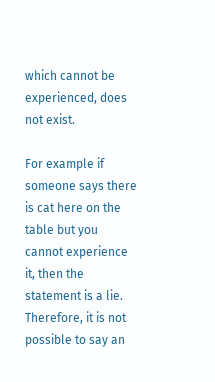which cannot be experienced, does not exist.

For example if someone says there is cat here on the table but you cannot experience it, then the statement is a lie. Therefore, it is not possible to say an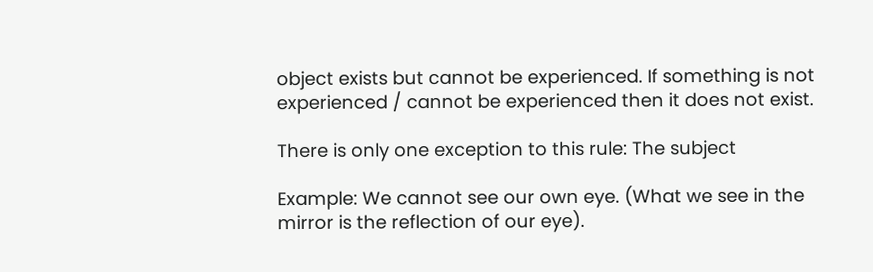object exists but cannot be experienced. If something is not experienced / cannot be experienced then it does not exist.

There is only one exception to this rule: The subject

Example: We cannot see our own eye. (What we see in the mirror is the reflection of our eye).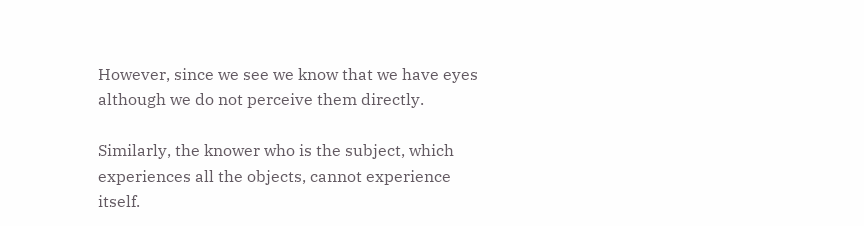However, since we see we know that we have eyes although we do not perceive them directly.

Similarly, the knower who is the subject, which experiences all the objects, cannot experience itself.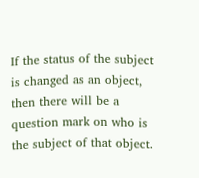If the status of the subject is changed as an object, then there will be a question mark on who is the subject of that object.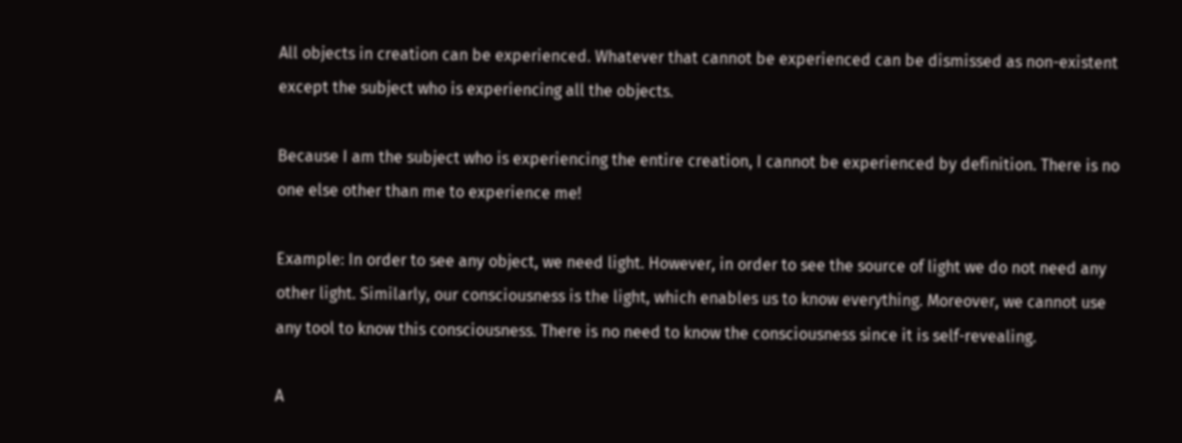All objects in creation can be experienced. Whatever that cannot be experienced can be dismissed as non-existent except the subject who is experiencing all the objects.

Because I am the subject who is experiencing the entire creation, I cannot be experienced by definition. There is no one else other than me to experience me!

Example: In order to see any object, we need light. However, in order to see the source of light we do not need any other light. Similarly, our consciousness is the light, which enables us to know everything. Moreover, we cannot use any tool to know this consciousness. There is no need to know the consciousness since it is self-revealing.

A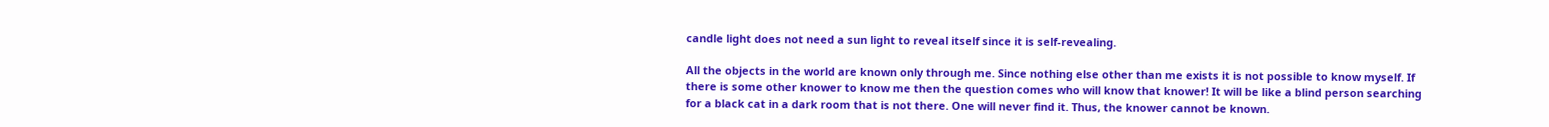candle light does not need a sun light to reveal itself since it is self-revealing.

All the objects in the world are known only through me. Since nothing else other than me exists it is not possible to know myself. If there is some other knower to know me then the question comes who will know that knower! It will be like a blind person searching for a black cat in a dark room that is not there. One will never find it. Thus, the knower cannot be known.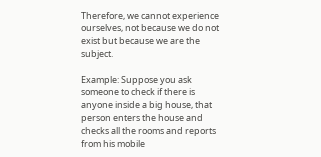Therefore, we cannot experience ourselves, not because we do not exist but because we are the subject.

Example: Suppose you ask someone to check if there is anyone inside a big house, that person enters the house and checks all the rooms and reports from his mobile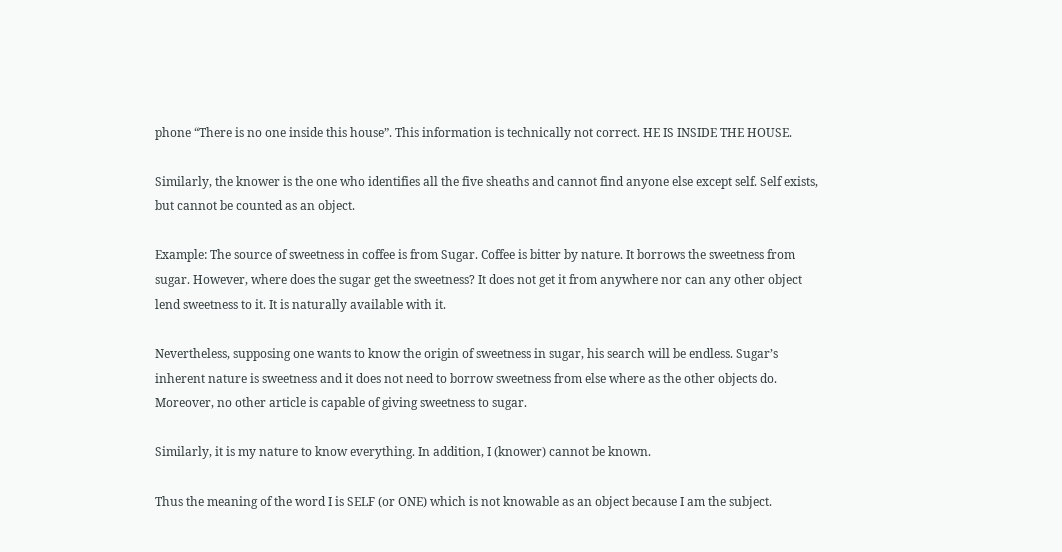phone “There is no one inside this house”. This information is technically not correct. HE IS INSIDE THE HOUSE.

Similarly, the knower is the one who identifies all the five sheaths and cannot find anyone else except self. Self exists, but cannot be counted as an object.

Example: The source of sweetness in coffee is from Sugar. Coffee is bitter by nature. It borrows the sweetness from sugar. However, where does the sugar get the sweetness? It does not get it from anywhere nor can any other object lend sweetness to it. It is naturally available with it.

Nevertheless, supposing one wants to know the origin of sweetness in sugar, his search will be endless. Sugar’s inherent nature is sweetness and it does not need to borrow sweetness from else where as the other objects do. Moreover, no other article is capable of giving sweetness to sugar.

Similarly, it is my nature to know everything. In addition, I (knower) cannot be known.

Thus the meaning of the word I is SELF (or ONE) which is not knowable as an object because I am the subject.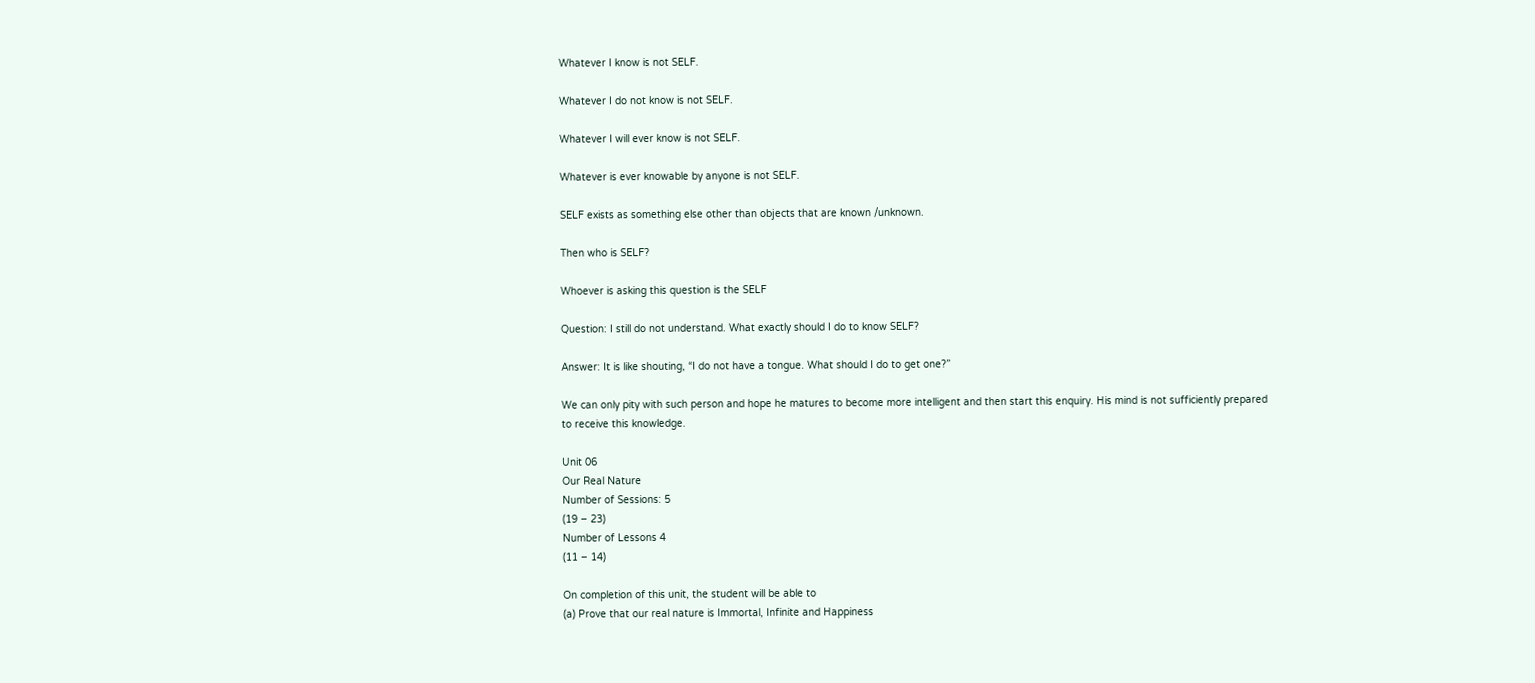Whatever I know is not SELF.

Whatever I do not know is not SELF.

Whatever I will ever know is not SELF.

Whatever is ever knowable by anyone is not SELF.

SELF exists as something else other than objects that are known /unknown.

Then who is SELF?

Whoever is asking this question is the SELF

Question: I still do not understand. What exactly should I do to know SELF?

Answer: It is like shouting, “I do not have a tongue. What should I do to get one?”

We can only pity with such person and hope he matures to become more intelligent and then start this enquiry. His mind is not sufficiently prepared to receive this knowledge.

Unit 06
Our Real Nature
Number of Sessions: 5
(19 – 23)
Number of Lessons 4
(11 – 14)

On completion of this unit, the student will be able to
(a) Prove that our real nature is Immortal, Infinite and Happiness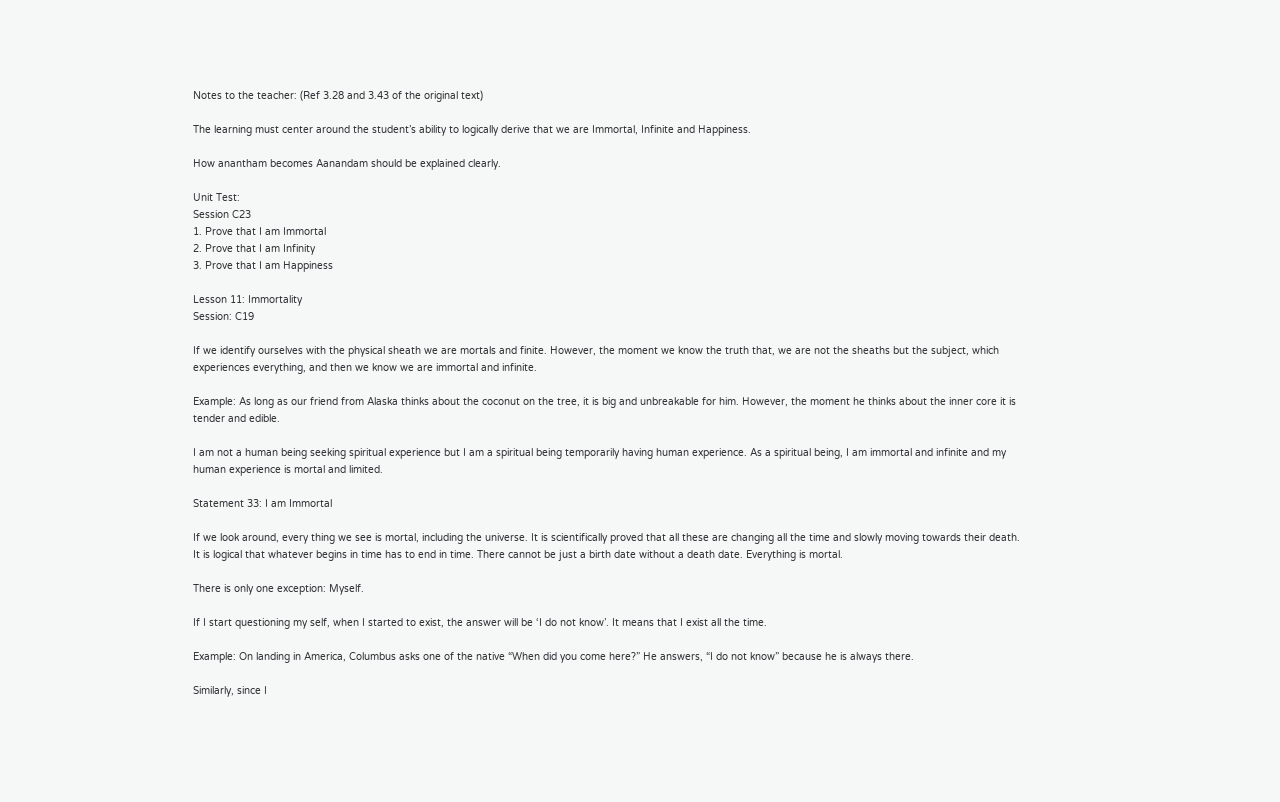Notes to the teacher: (Ref 3.28 and 3.43 of the original text)

The learning must center around the student’s ability to logically derive that we are Immortal, Infinite and Happiness.

How anantham becomes Aanandam should be explained clearly.

Unit Test:
Session C23
1. Prove that I am Immortal
2. Prove that I am Infinity
3. Prove that I am Happiness

Lesson 11: Immortality
Session: C19

If we identify ourselves with the physical sheath we are mortals and finite. However, the moment we know the truth that, we are not the sheaths but the subject, which experiences everything, and then we know we are immortal and infinite.

Example: As long as our friend from Alaska thinks about the coconut on the tree, it is big and unbreakable for him. However, the moment he thinks about the inner core it is tender and edible.

I am not a human being seeking spiritual experience but I am a spiritual being temporarily having human experience. As a spiritual being, I am immortal and infinite and my human experience is mortal and limited.

Statement 33: I am Immortal

If we look around, every thing we see is mortal, including the universe. It is scientifically proved that all these are changing all the time and slowly moving towards their death. It is logical that whatever begins in time has to end in time. There cannot be just a birth date without a death date. Everything is mortal.

There is only one exception: Myself.

If I start questioning my self, when I started to exist, the answer will be ‘I do not know’. It means that I exist all the time.

Example: On landing in America, Columbus asks one of the native “When did you come here?” He answers, “I do not know” because he is always there.

Similarly, since I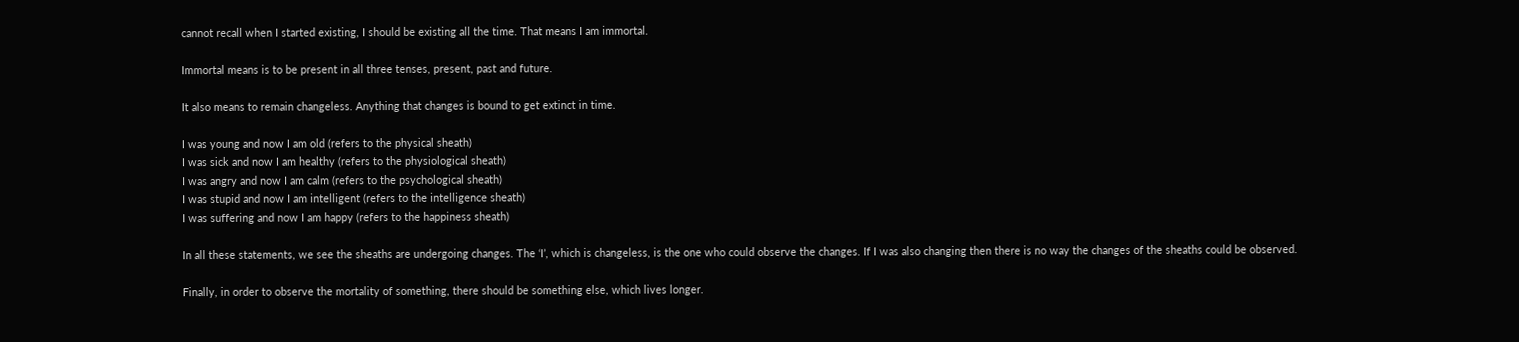cannot recall when I started existing, I should be existing all the time. That means I am immortal.

Immortal means is to be present in all three tenses, present, past and future.

It also means to remain changeless. Anything that changes is bound to get extinct in time.

I was young and now I am old (refers to the physical sheath)
I was sick and now I am healthy (refers to the physiological sheath)
I was angry and now I am calm (refers to the psychological sheath)
I was stupid and now I am intelligent (refers to the intelligence sheath)
I was suffering and now I am happy (refers to the happiness sheath)

In all these statements, we see the sheaths are undergoing changes. The ‘I’, which is changeless, is the one who could observe the changes. If I was also changing then there is no way the changes of the sheaths could be observed.

Finally, in order to observe the mortality of something, there should be something else, which lives longer.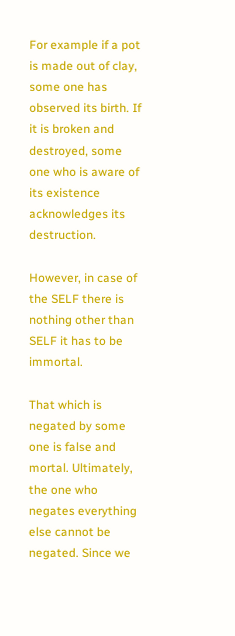For example if a pot is made out of clay, some one has observed its birth. If it is broken and destroyed, some one who is aware of its existence acknowledges its destruction.

However, in case of the SELF there is nothing other than SELF it has to be immortal.

That which is negated by some one is false and mortal. Ultimately, the one who negates everything else cannot be negated. Since we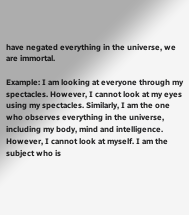have negated everything in the universe, we are immortal.

Example: I am looking at everyone through my spectacles. However, I cannot look at my eyes using my spectacles. Similarly, I am the one who observes everything in the universe, including my body, mind and intelligence. However, I cannot look at myself. I am the subject who is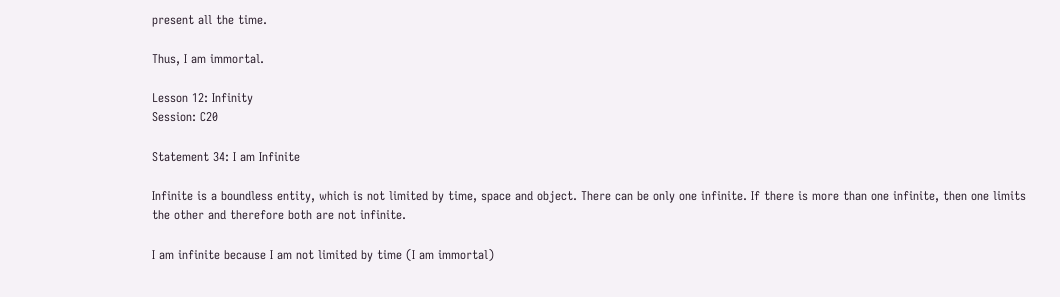present all the time.

Thus, I am immortal.

Lesson 12: Infinity
Session: C20

Statement 34: I am Infinite

Infinite is a boundless entity, which is not limited by time, space and object. There can be only one infinite. If there is more than one infinite, then one limits the other and therefore both are not infinite.

I am infinite because I am not limited by time (I am immortal)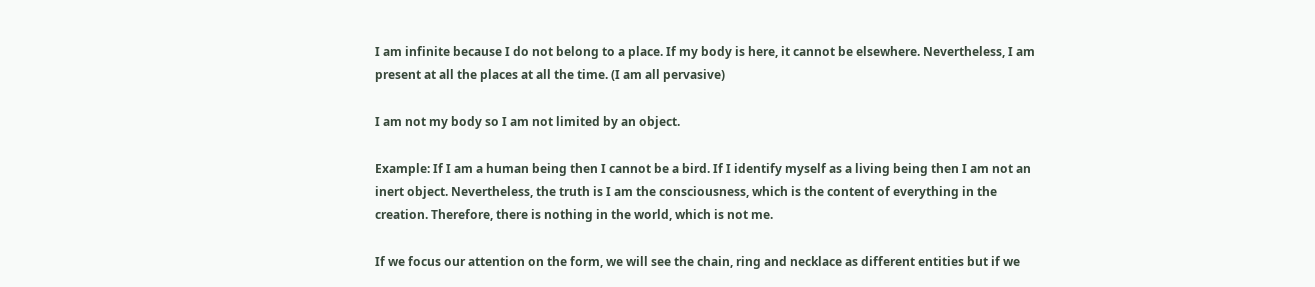I am infinite because I do not belong to a place. If my body is here, it cannot be elsewhere. Nevertheless, I am present at all the places at all the time. (I am all pervasive)

I am not my body so I am not limited by an object.

Example: If I am a human being then I cannot be a bird. If I identify myself as a living being then I am not an inert object. Nevertheless, the truth is I am the consciousness, which is the content of everything in the creation. Therefore, there is nothing in the world, which is not me.

If we focus our attention on the form, we will see the chain, ring and necklace as different entities but if we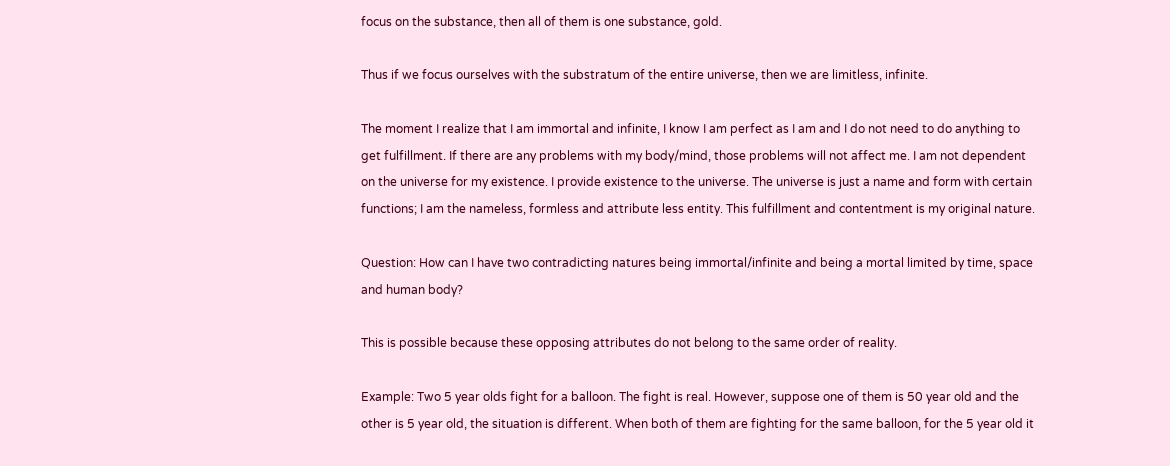focus on the substance, then all of them is one substance, gold.

Thus if we focus ourselves with the substratum of the entire universe, then we are limitless, infinite.

The moment I realize that I am immortal and infinite, I know I am perfect as I am and I do not need to do anything to get fulfillment. If there are any problems with my body/mind, those problems will not affect me. I am not dependent on the universe for my existence. I provide existence to the universe. The universe is just a name and form with certain functions; I am the nameless, formless and attribute less entity. This fulfillment and contentment is my original nature.

Question: How can I have two contradicting natures being immortal/infinite and being a mortal limited by time, space and human body?

This is possible because these opposing attributes do not belong to the same order of reality.

Example: Two 5 year olds fight for a balloon. The fight is real. However, suppose one of them is 50 year old and the other is 5 year old, the situation is different. When both of them are fighting for the same balloon, for the 5 year old it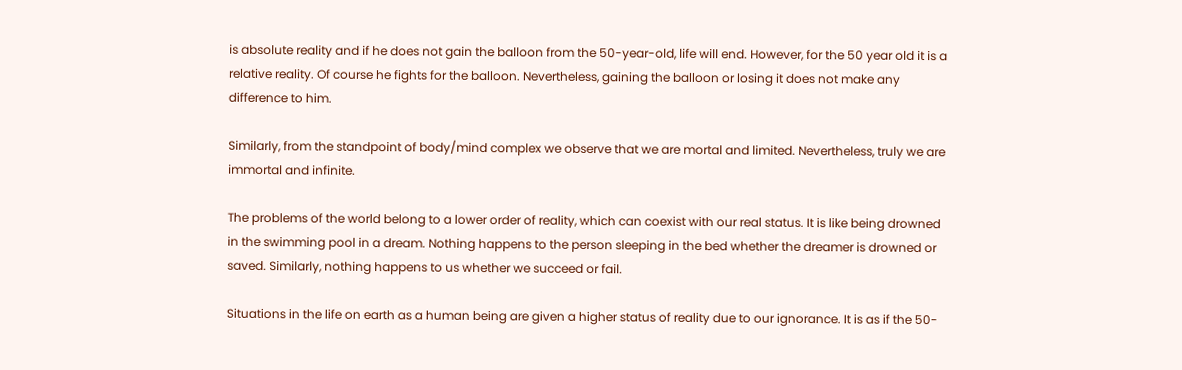is absolute reality and if he does not gain the balloon from the 50-year-old, life will end. However, for the 50 year old it is a relative reality. Of course he fights for the balloon. Nevertheless, gaining the balloon or losing it does not make any difference to him.

Similarly, from the standpoint of body/mind complex we observe that we are mortal and limited. Nevertheless, truly we are immortal and infinite.

The problems of the world belong to a lower order of reality, which can coexist with our real status. It is like being drowned in the swimming pool in a dream. Nothing happens to the person sleeping in the bed whether the dreamer is drowned or saved. Similarly, nothing happens to us whether we succeed or fail.

Situations in the life on earth as a human being are given a higher status of reality due to our ignorance. It is as if the 50-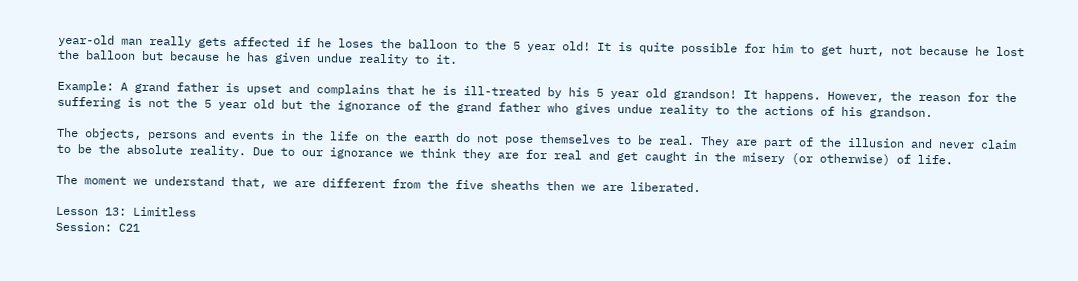year-old man really gets affected if he loses the balloon to the 5 year old! It is quite possible for him to get hurt, not because he lost the balloon but because he has given undue reality to it.

Example: A grand father is upset and complains that he is ill-treated by his 5 year old grandson! It happens. However, the reason for the suffering is not the 5 year old but the ignorance of the grand father who gives undue reality to the actions of his grandson.

The objects, persons and events in the life on the earth do not pose themselves to be real. They are part of the illusion and never claim to be the absolute reality. Due to our ignorance we think they are for real and get caught in the misery (or otherwise) of life.

The moment we understand that, we are different from the five sheaths then we are liberated.

Lesson 13: Limitless
Session: C21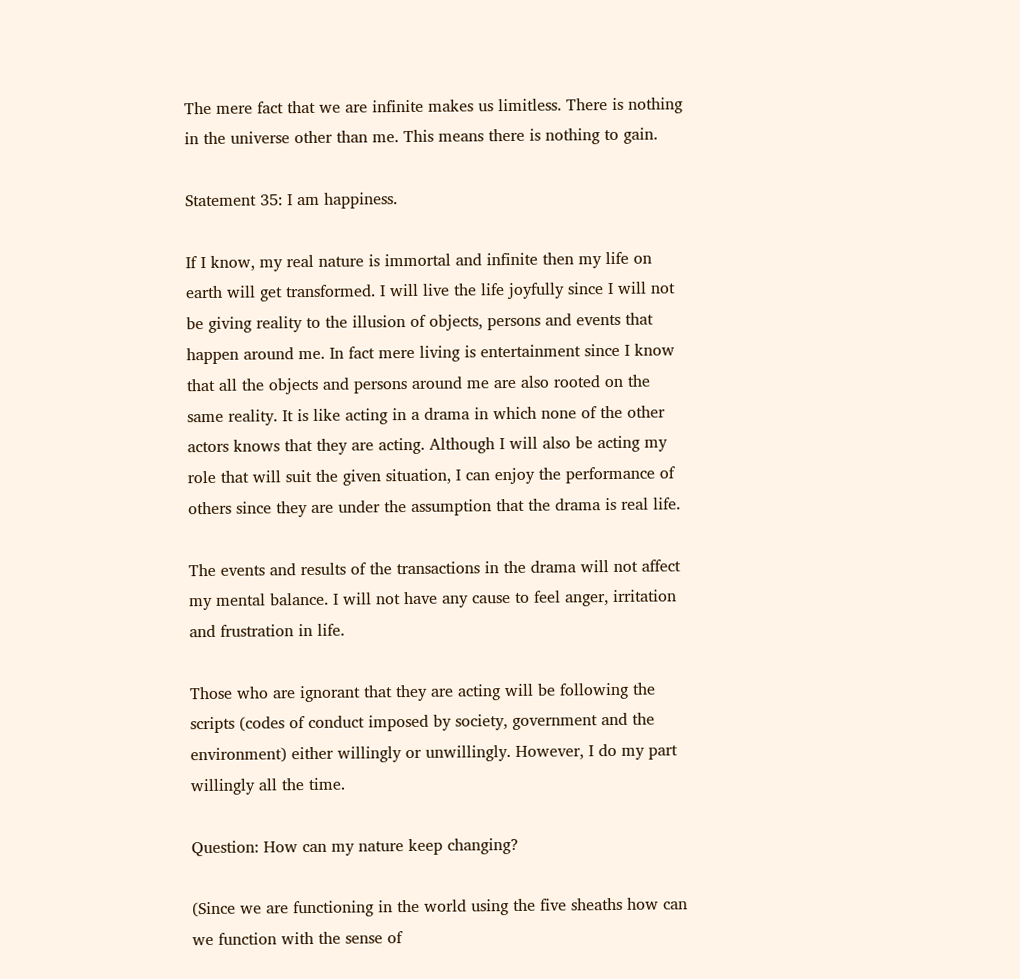The mere fact that we are infinite makes us limitless. There is nothing in the universe other than me. This means there is nothing to gain.

Statement 35: I am happiness.

If I know, my real nature is immortal and infinite then my life on earth will get transformed. I will live the life joyfully since I will not be giving reality to the illusion of objects, persons and events that happen around me. In fact mere living is entertainment since I know that all the objects and persons around me are also rooted on the same reality. It is like acting in a drama in which none of the other actors knows that they are acting. Although I will also be acting my role that will suit the given situation, I can enjoy the performance of others since they are under the assumption that the drama is real life.

The events and results of the transactions in the drama will not affect my mental balance. I will not have any cause to feel anger, irritation and frustration in life.

Those who are ignorant that they are acting will be following the scripts (codes of conduct imposed by society, government and the environment) either willingly or unwillingly. However, I do my part willingly all the time.

Question: How can my nature keep changing?

(Since we are functioning in the world using the five sheaths how can we function with the sense of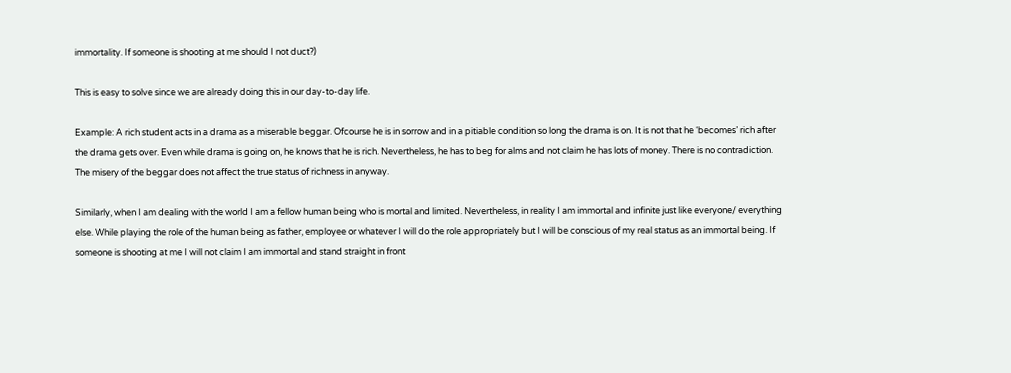immortality. If someone is shooting at me should I not duct?)

This is easy to solve since we are already doing this in our day-to-day life.

Example: A rich student acts in a drama as a miserable beggar. Ofcourse he is in sorrow and in a pitiable condition so long the drama is on. It is not that he ‘becomes’ rich after the drama gets over. Even while drama is going on, he knows that he is rich. Nevertheless, he has to beg for alms and not claim he has lots of money. There is no contradiction. The misery of the beggar does not affect the true status of richness in anyway.

Similarly, when I am dealing with the world I am a fellow human being who is mortal and limited. Nevertheless, in reality I am immortal and infinite just like everyone/ everything else. While playing the role of the human being as father, employee or whatever I will do the role appropriately but I will be conscious of my real status as an immortal being. If someone is shooting at me I will not claim I am immortal and stand straight in front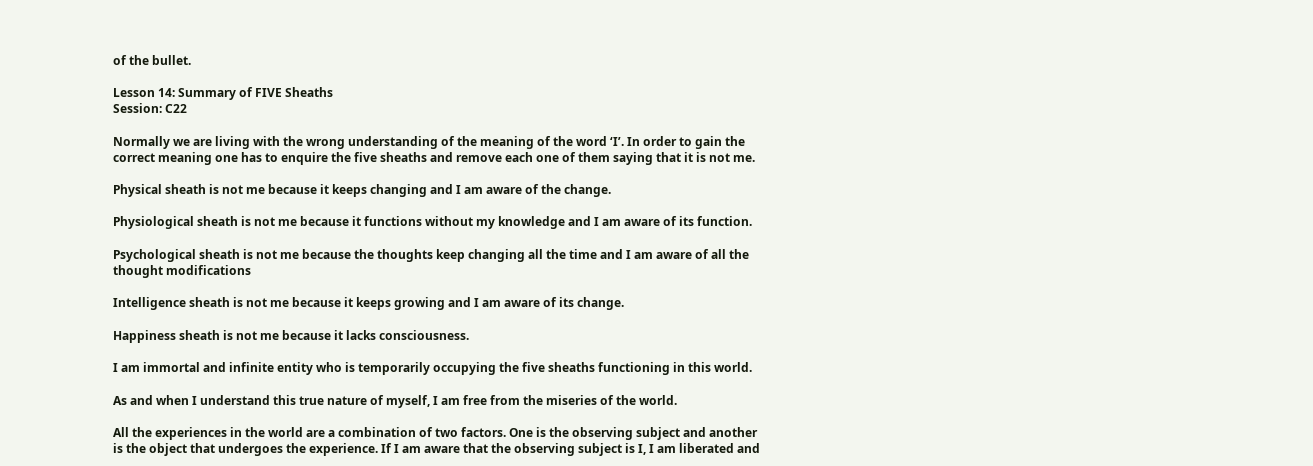of the bullet.

Lesson 14: Summary of FIVE Sheaths
Session: C22

Normally we are living with the wrong understanding of the meaning of the word ‘I’. In order to gain the correct meaning one has to enquire the five sheaths and remove each one of them saying that it is not me.

Physical sheath is not me because it keeps changing and I am aware of the change.

Physiological sheath is not me because it functions without my knowledge and I am aware of its function.

Psychological sheath is not me because the thoughts keep changing all the time and I am aware of all the thought modifications

Intelligence sheath is not me because it keeps growing and I am aware of its change.

Happiness sheath is not me because it lacks consciousness.

I am immortal and infinite entity who is temporarily occupying the five sheaths functioning in this world.

As and when I understand this true nature of myself, I am free from the miseries of the world.

All the experiences in the world are a combination of two factors. One is the observing subject and another is the object that undergoes the experience. If I am aware that the observing subject is I, I am liberated and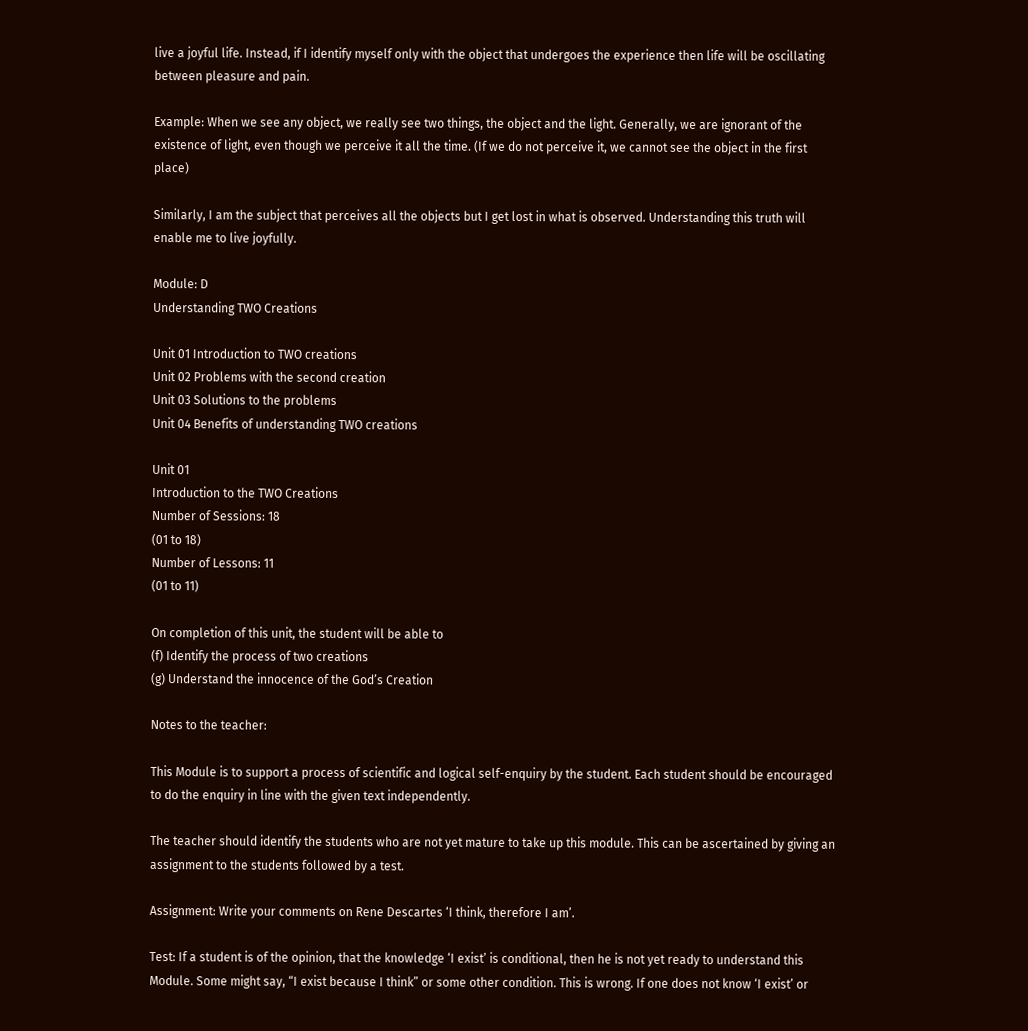live a joyful life. Instead, if I identify myself only with the object that undergoes the experience then life will be oscillating between pleasure and pain.

Example: When we see any object, we really see two things, the object and the light. Generally, we are ignorant of the existence of light, even though we perceive it all the time. (If we do not perceive it, we cannot see the object in the first place)

Similarly, I am the subject that perceives all the objects but I get lost in what is observed. Understanding this truth will enable me to live joyfully.

Module: D
Understanding TWO Creations

Unit 01 Introduction to TWO creations
Unit 02 Problems with the second creation
Unit 03 Solutions to the problems
Unit 04 Benefits of understanding TWO creations

Unit 01
Introduction to the TWO Creations
Number of Sessions: 18
(01 to 18)
Number of Lessons: 11
(01 to 11)

On completion of this unit, the student will be able to
(f) Identify the process of two creations
(g) Understand the innocence of the God’s Creation

Notes to the teacher:

This Module is to support a process of scientific and logical self-enquiry by the student. Each student should be encouraged to do the enquiry in line with the given text independently.

The teacher should identify the students who are not yet mature to take up this module. This can be ascertained by giving an assignment to the students followed by a test.

Assignment: Write your comments on Rene Descartes ‘I think, therefore I am’.

Test: If a student is of the opinion, that the knowledge ‘I exist’ is conditional, then he is not yet ready to understand this Module. Some might say, “I exist because I think” or some other condition. This is wrong. If one does not know ‘I exist’ or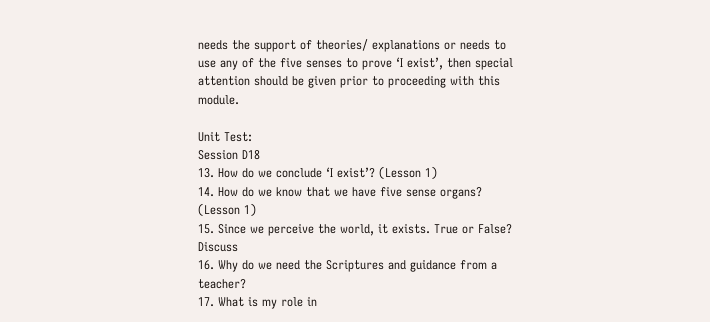needs the support of theories/ explanations or needs to use any of the five senses to prove ‘I exist’, then special attention should be given prior to proceeding with this module.

Unit Test:
Session D18
13. How do we conclude ‘I exist’? (Lesson 1)
14. How do we know that we have five sense organs? (Lesson 1)
15. Since we perceive the world, it exists. True or False? Discuss
16. Why do we need the Scriptures and guidance from a teacher?
17. What is my role in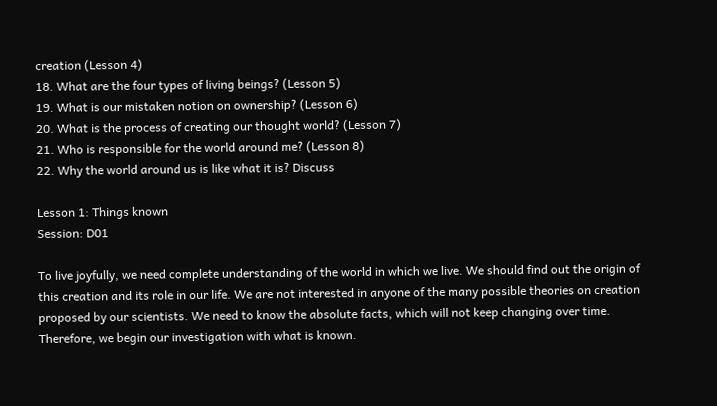creation (Lesson 4)
18. What are the four types of living beings? (Lesson 5)
19. What is our mistaken notion on ownership? (Lesson 6)
20. What is the process of creating our thought world? (Lesson 7)
21. Who is responsible for the world around me? (Lesson 8)
22. Why the world around us is like what it is? Discuss

Lesson 1: Things known
Session: D01

To live joyfully, we need complete understanding of the world in which we live. We should find out the origin of this creation and its role in our life. We are not interested in anyone of the many possible theories on creation proposed by our scientists. We need to know the absolute facts, which will not keep changing over time. Therefore, we begin our investigation with what is known.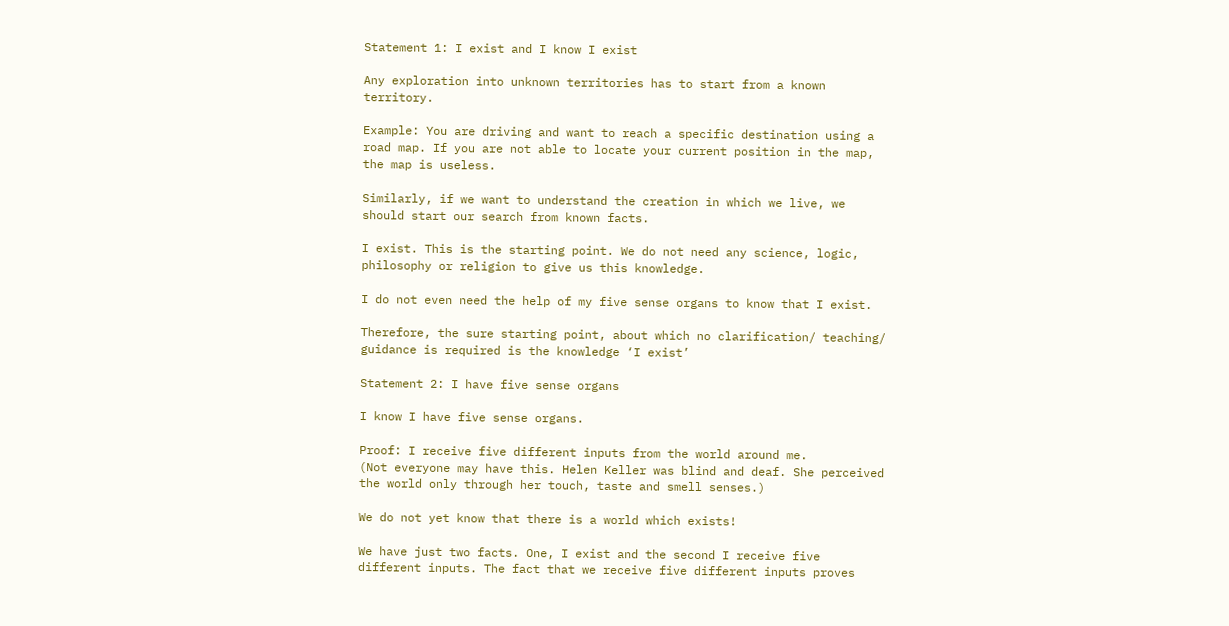Statement 1: I exist and I know I exist

Any exploration into unknown territories has to start from a known territory.

Example: You are driving and want to reach a specific destination using a road map. If you are not able to locate your current position in the map, the map is useless.

Similarly, if we want to understand the creation in which we live, we should start our search from known facts.

I exist. This is the starting point. We do not need any science, logic, philosophy or religion to give us this knowledge.

I do not even need the help of my five sense organs to know that I exist.

Therefore, the sure starting point, about which no clarification/ teaching/ guidance is required is the knowledge ‘I exist’

Statement 2: I have five sense organs

I know I have five sense organs.

Proof: I receive five different inputs from the world around me.
(Not everyone may have this. Helen Keller was blind and deaf. She perceived the world only through her touch, taste and smell senses.)

We do not yet know that there is a world which exists!

We have just two facts. One, I exist and the second I receive five different inputs. The fact that we receive five different inputs proves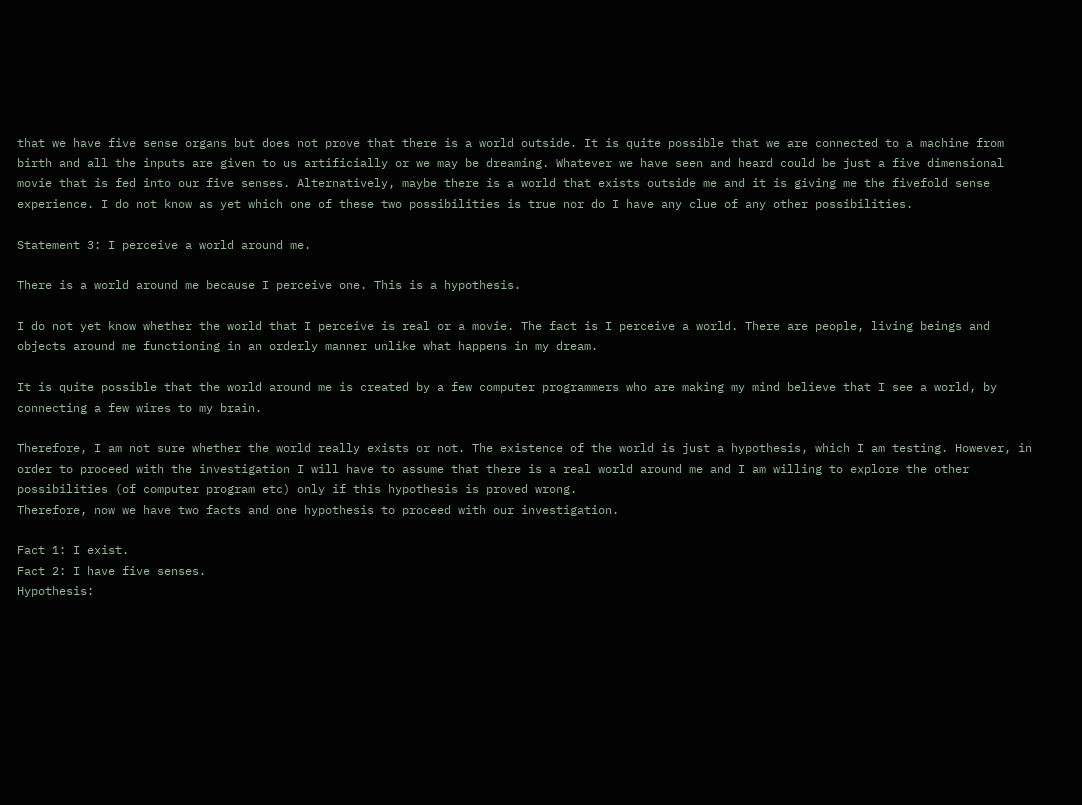that we have five sense organs but does not prove that there is a world outside. It is quite possible that we are connected to a machine from birth and all the inputs are given to us artificially or we may be dreaming. Whatever we have seen and heard could be just a five dimensional movie that is fed into our five senses. Alternatively, maybe there is a world that exists outside me and it is giving me the fivefold sense experience. I do not know as yet which one of these two possibilities is true nor do I have any clue of any other possibilities.

Statement 3: I perceive a world around me.

There is a world around me because I perceive one. This is a hypothesis.

I do not yet know whether the world that I perceive is real or a movie. The fact is I perceive a world. There are people, living beings and objects around me functioning in an orderly manner unlike what happens in my dream.

It is quite possible that the world around me is created by a few computer programmers who are making my mind believe that I see a world, by connecting a few wires to my brain.

Therefore, I am not sure whether the world really exists or not. The existence of the world is just a hypothesis, which I am testing. However, in order to proceed with the investigation I will have to assume that there is a real world around me and I am willing to explore the other possibilities (of computer program etc) only if this hypothesis is proved wrong.
Therefore, now we have two facts and one hypothesis to proceed with our investigation.

Fact 1: I exist.
Fact 2: I have five senses.
Hypothesis: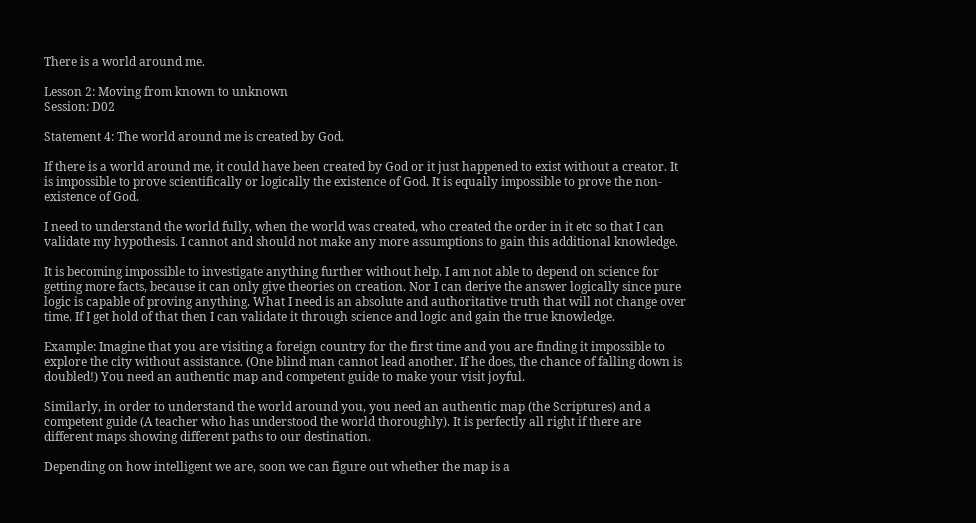There is a world around me.

Lesson 2: Moving from known to unknown
Session: D02

Statement 4: The world around me is created by God.

If there is a world around me, it could have been created by God or it just happened to exist without a creator. It is impossible to prove scientifically or logically the existence of God. It is equally impossible to prove the non-existence of God.

I need to understand the world fully, when the world was created, who created the order in it etc so that I can validate my hypothesis. I cannot and should not make any more assumptions to gain this additional knowledge.

It is becoming impossible to investigate anything further without help. I am not able to depend on science for getting more facts, because it can only give theories on creation. Nor I can derive the answer logically since pure logic is capable of proving anything. What I need is an absolute and authoritative truth that will not change over time. If I get hold of that then I can validate it through science and logic and gain the true knowledge.

Example: Imagine that you are visiting a foreign country for the first time and you are finding it impossible to explore the city without assistance. (One blind man cannot lead another. If he does, the chance of falling down is doubled!) You need an authentic map and competent guide to make your visit joyful.

Similarly, in order to understand the world around you, you need an authentic map (the Scriptures) and a competent guide (A teacher who has understood the world thoroughly). It is perfectly all right if there are different maps showing different paths to our destination.

Depending on how intelligent we are, soon we can figure out whether the map is a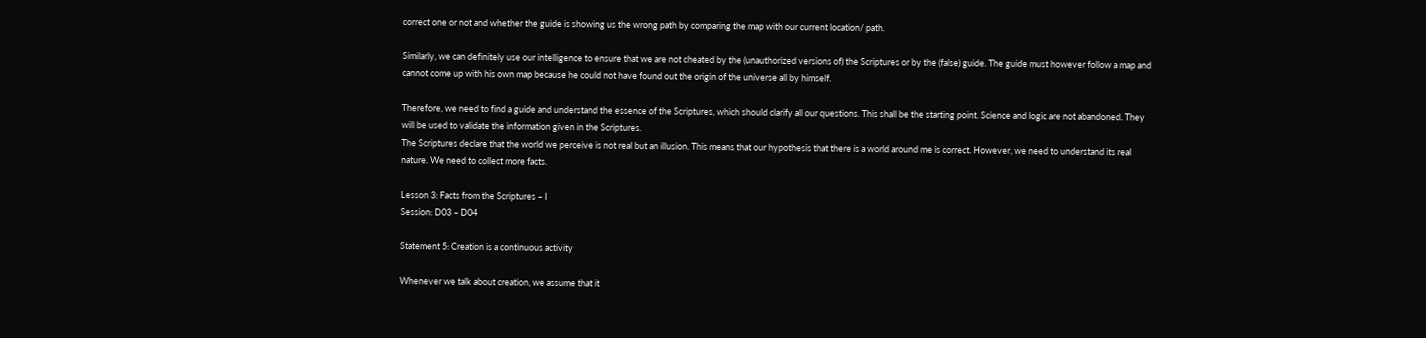correct one or not and whether the guide is showing us the wrong path by comparing the map with our current location/ path.

Similarly, we can definitely use our intelligence to ensure that we are not cheated by the (unauthorized versions of) the Scriptures or by the (false) guide. The guide must however follow a map and cannot come up with his own map because he could not have found out the origin of the universe all by himself.

Therefore, we need to find a guide and understand the essence of the Scriptures, which should clarify all our questions. This shall be the starting point. Science and logic are not abandoned. They will be used to validate the information given in the Scriptures.
The Scriptures declare that the world we perceive is not real but an illusion. This means that our hypothesis that there is a world around me is correct. However, we need to understand its real nature. We need to collect more facts.

Lesson 3: Facts from the Scriptures – I
Session: D03 – D04

Statement 5: Creation is a continuous activity

Whenever we talk about creation, we assume that it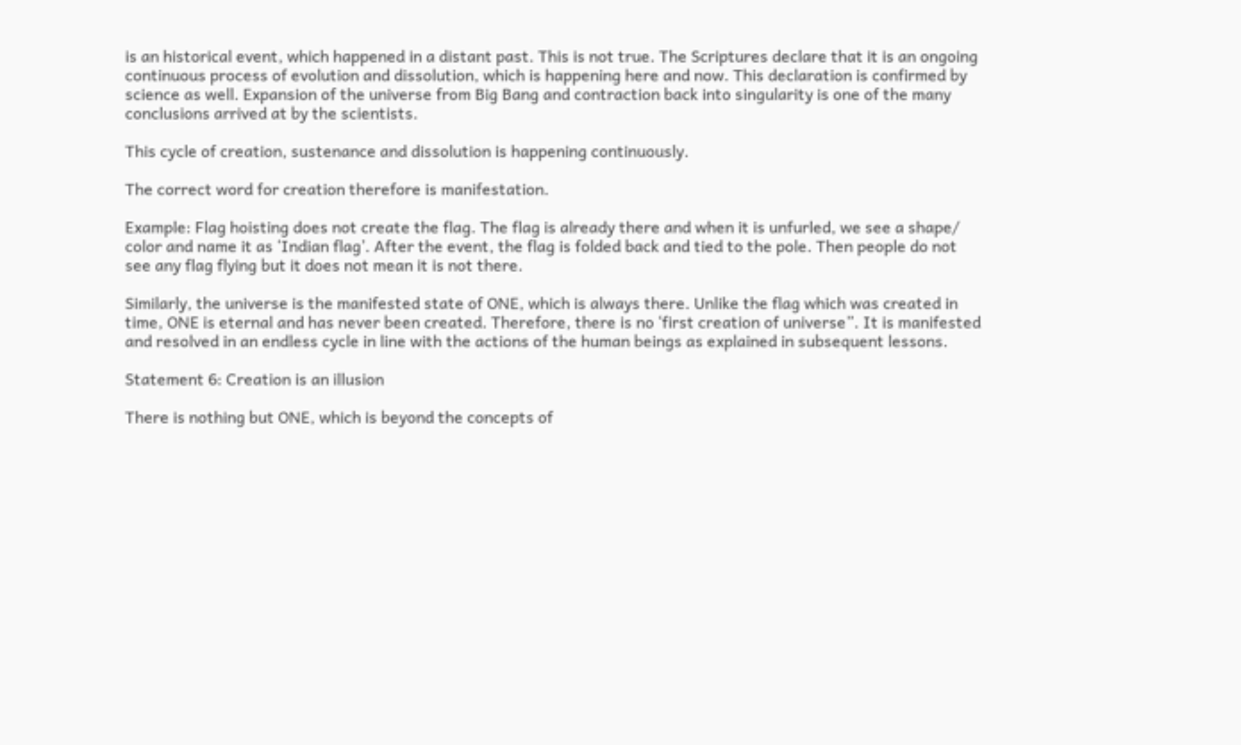is an historical event, which happened in a distant past. This is not true. The Scriptures declare that it is an ongoing continuous process of evolution and dissolution, which is happening here and now. This declaration is confirmed by science as well. Expansion of the universe from Big Bang and contraction back into singularity is one of the many conclusions arrived at by the scientists.

This cycle of creation, sustenance and dissolution is happening continuously.

The correct word for creation therefore is manifestation.

Example: Flag hoisting does not create the flag. The flag is already there and when it is unfurled, we see a shape/ color and name it as ‘Indian flag’. After the event, the flag is folded back and tied to the pole. Then people do not see any flag flying but it does not mean it is not there.

Similarly, the universe is the manifested state of ONE, which is always there. Unlike the flag which was created in time, ONE is eternal and has never been created. Therefore, there is no ‘first creation of universe”. It is manifested and resolved in an endless cycle in line with the actions of the human beings as explained in subsequent lessons.

Statement 6: Creation is an illusion

There is nothing but ONE, which is beyond the concepts of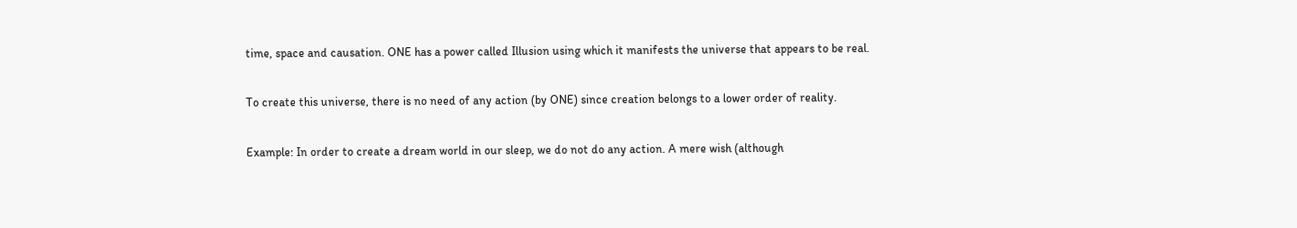time, space and causation. ONE has a power called Illusion using which it manifests the universe that appears to be real.

To create this universe, there is no need of any action (by ONE) since creation belongs to a lower order of reality.

Example: In order to create a dream world in our sleep, we do not do any action. A mere wish (although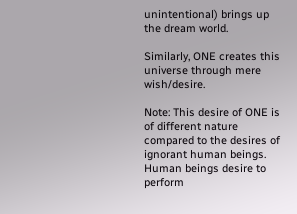unintentional) brings up the dream world.

Similarly, ONE creates this universe through mere wish/desire.

Note: This desire of ONE is of different nature compared to the desires of ignorant human beings. Human beings desire to perform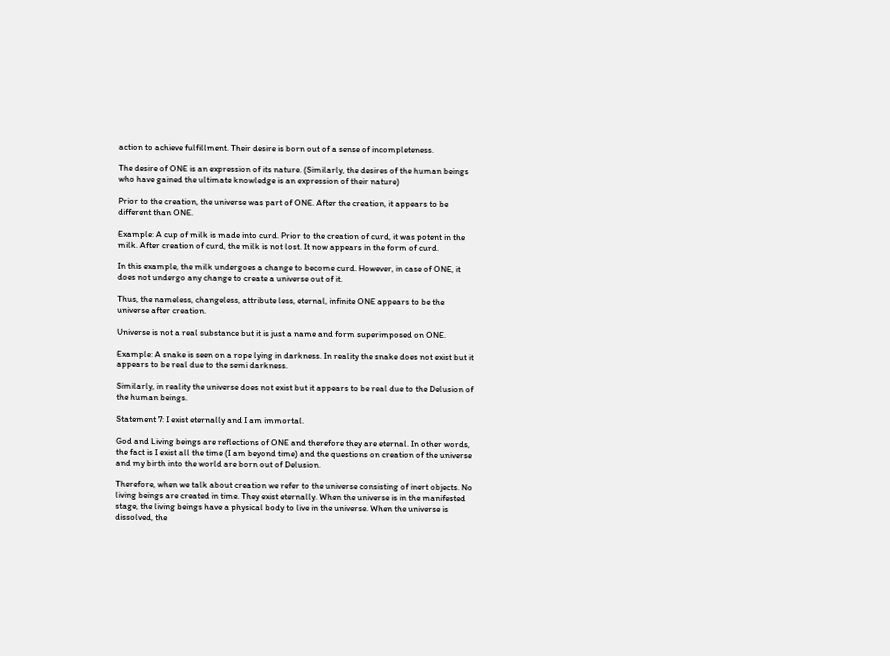action to achieve fulfillment. Their desire is born out of a sense of incompleteness.

The desire of ONE is an expression of its nature. (Similarly, the desires of the human beings who have gained the ultimate knowledge is an expression of their nature)

Prior to the creation, the universe was part of ONE. After the creation, it appears to be different than ONE.

Example: A cup of milk is made into curd. Prior to the creation of curd, it was potent in the milk. After creation of curd, the milk is not lost. It now appears in the form of curd.

In this example, the milk undergoes a change to become curd. However, in case of ONE, it does not undergo any change to create a universe out of it.

Thus, the nameless, changeless, attribute less, eternal, infinite ONE appears to be the universe after creation.

Universe is not a real substance but it is just a name and form superimposed on ONE.

Example: A snake is seen on a rope lying in darkness. In reality the snake does not exist but it appears to be real due to the semi darkness.

Similarly, in reality the universe does not exist but it appears to be real due to the Delusion of the human beings.

Statement 7: I exist eternally and I am immortal.

God and Living beings are reflections of ONE and therefore they are eternal. In other words, the fact is I exist all the time (I am beyond time) and the questions on creation of the universe and my birth into the world are born out of Delusion.

Therefore, when we talk about creation we refer to the universe consisting of inert objects. No living beings are created in time. They exist eternally. When the universe is in the manifested stage, the living beings have a physical body to live in the universe. When the universe is dissolved, the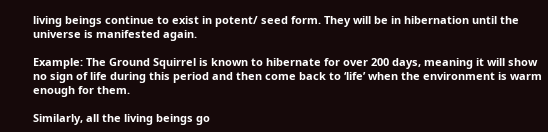living beings continue to exist in potent/ seed form. They will be in hibernation until the universe is manifested again.

Example: The Ground Squirrel is known to hibernate for over 200 days, meaning it will show no sign of life during this period and then come back to ‘life’ when the environment is warm enough for them.

Similarly, all the living beings go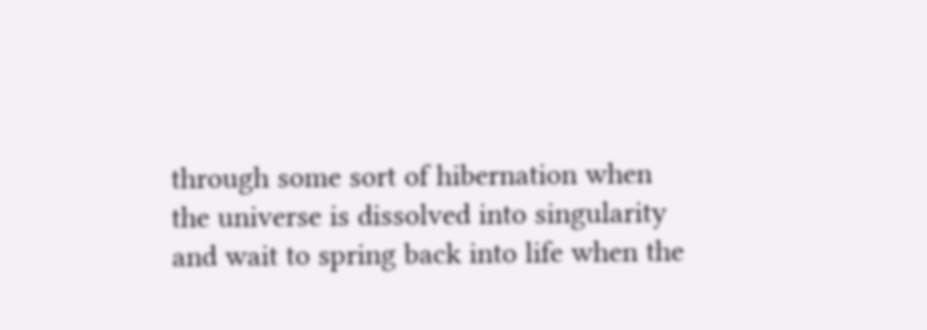through some sort of hibernation when the universe is dissolved into singularity and wait to spring back into life when the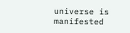universe is manifested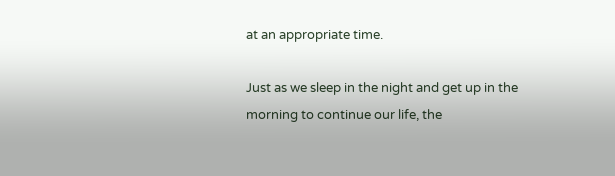at an appropriate time.

Just as we sleep in the night and get up in the morning to continue our life, the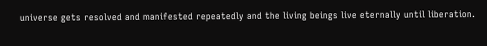universe gets resolved and manifested repeatedly and the living beings live eternally until liberation.